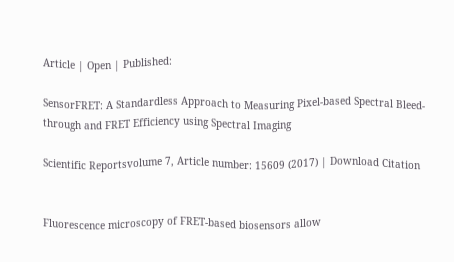Article | Open | Published:

SensorFRET: A Standardless Approach to Measuring Pixel-based Spectral Bleed-through and FRET Efficiency using Spectral Imaging

Scientific Reportsvolume 7, Article number: 15609 (2017) | Download Citation


Fluorescence microscopy of FRET-based biosensors allow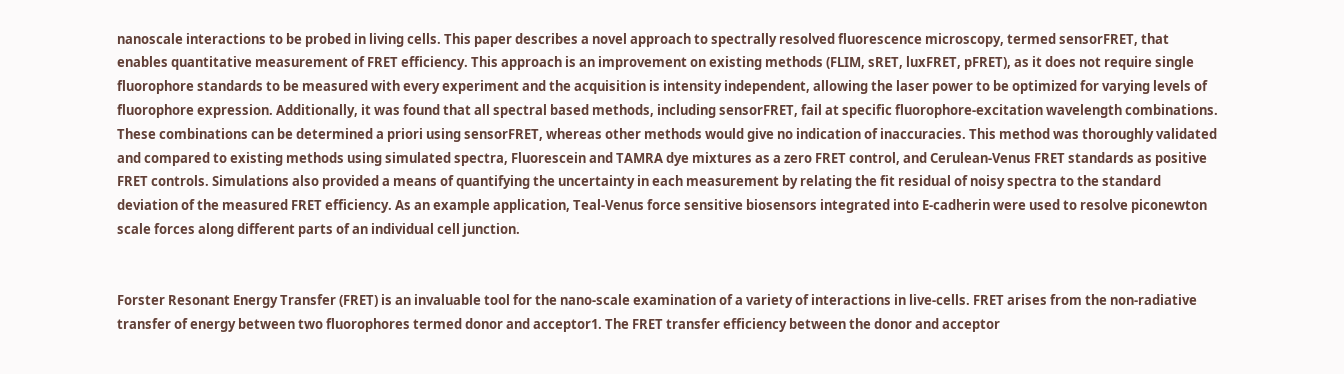nanoscale interactions to be probed in living cells. This paper describes a novel approach to spectrally resolved fluorescence microscopy, termed sensorFRET, that enables quantitative measurement of FRET efficiency. This approach is an improvement on existing methods (FLIM, sRET, luxFRET, pFRET), as it does not require single fluorophore standards to be measured with every experiment and the acquisition is intensity independent, allowing the laser power to be optimized for varying levels of fluorophore expression. Additionally, it was found that all spectral based methods, including sensorFRET, fail at specific fluorophore-excitation wavelength combinations. These combinations can be determined a priori using sensorFRET, whereas other methods would give no indication of inaccuracies. This method was thoroughly validated and compared to existing methods using simulated spectra, Fluorescein and TAMRA dye mixtures as a zero FRET control, and Cerulean-Venus FRET standards as positive FRET controls. Simulations also provided a means of quantifying the uncertainty in each measurement by relating the fit residual of noisy spectra to the standard deviation of the measured FRET efficiency. As an example application, Teal-Venus force sensitive biosensors integrated into E-cadherin were used to resolve piconewton scale forces along different parts of an individual cell junction.


Forster Resonant Energy Transfer (FRET) is an invaluable tool for the nano-scale examination of a variety of interactions in live-cells. FRET arises from the non-radiative transfer of energy between two fluorophores termed donor and acceptor1. The FRET transfer efficiency between the donor and acceptor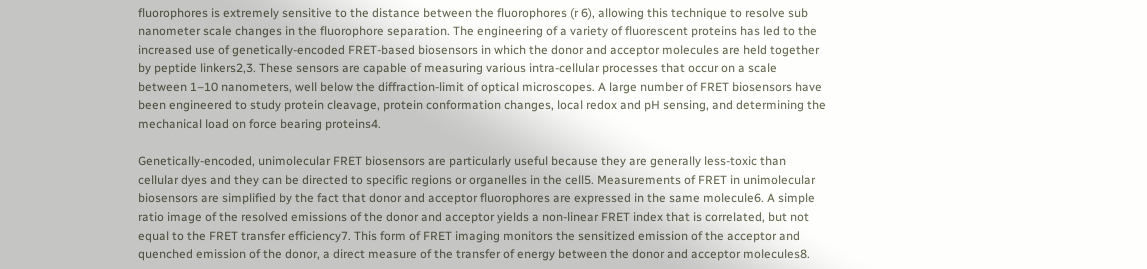fluorophores is extremely sensitive to the distance between the fluorophores (r 6), allowing this technique to resolve sub nanometer scale changes in the fluorophore separation. The engineering of a variety of fluorescent proteins has led to the increased use of genetically-encoded FRET-based biosensors in which the donor and acceptor molecules are held together by peptide linkers2,3. These sensors are capable of measuring various intra-cellular processes that occur on a scale between 1–10 nanometers, well below the diffraction-limit of optical microscopes. A large number of FRET biosensors have been engineered to study protein cleavage, protein conformation changes, local redox and pH sensing, and determining the mechanical load on force bearing proteins4.

Genetically-encoded, unimolecular FRET biosensors are particularly useful because they are generally less-toxic than cellular dyes and they can be directed to specific regions or organelles in the cell5. Measurements of FRET in unimolecular biosensors are simplified by the fact that donor and acceptor fluorophores are expressed in the same molecule6. A simple ratio image of the resolved emissions of the donor and acceptor yields a non-linear FRET index that is correlated, but not equal to the FRET transfer efficiency7. This form of FRET imaging monitors the sensitized emission of the acceptor and quenched emission of the donor, a direct measure of the transfer of energy between the donor and acceptor molecules8.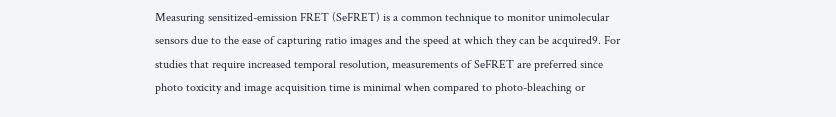Measuring sensitized-emission FRET (SeFRET) is a common technique to monitor unimolecular sensors due to the ease of capturing ratio images and the speed at which they can be acquired9. For studies that require increased temporal resolution, measurements of SeFRET are preferred since photo toxicity and image acquisition time is minimal when compared to photo-bleaching or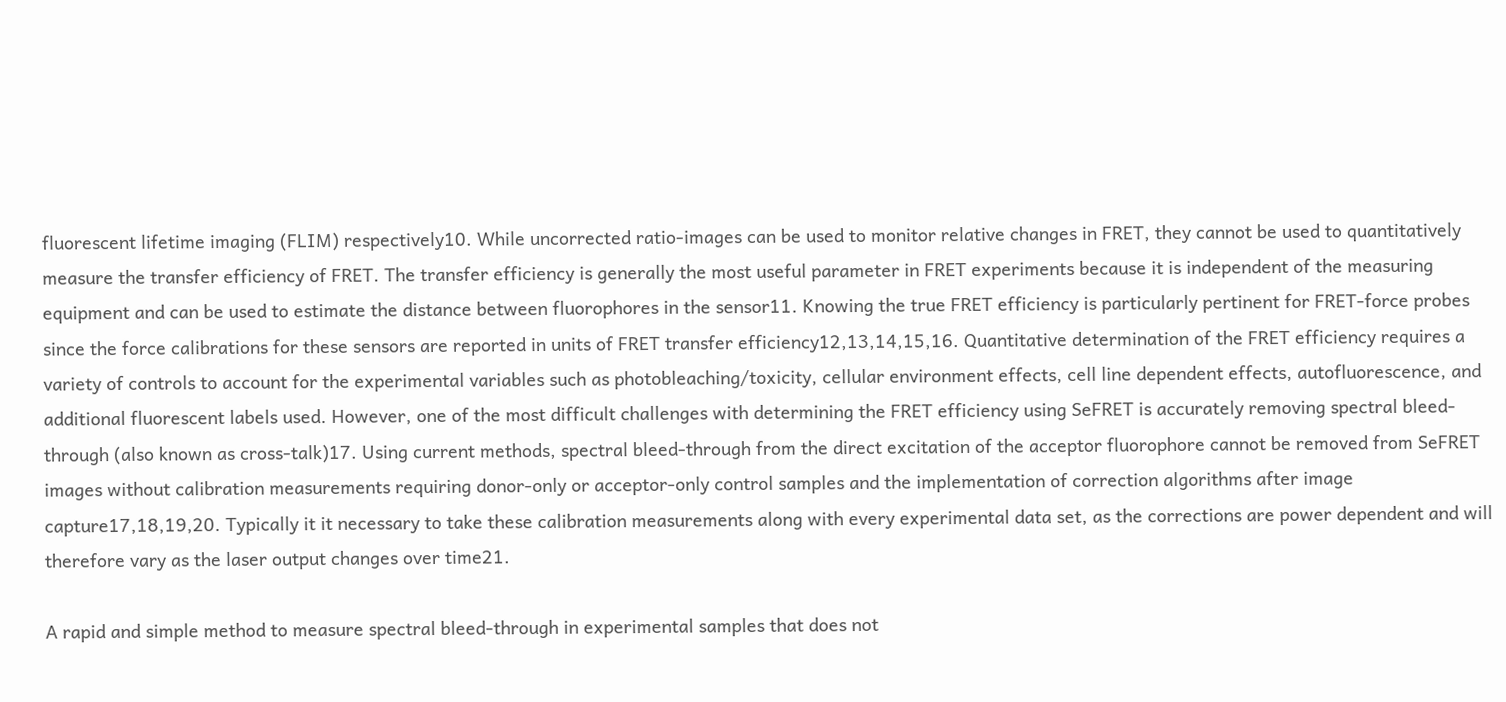fluorescent lifetime imaging (FLIM) respectively10. While uncorrected ratio-images can be used to monitor relative changes in FRET, they cannot be used to quantitatively measure the transfer efficiency of FRET. The transfer efficiency is generally the most useful parameter in FRET experiments because it is independent of the measuring equipment and can be used to estimate the distance between fluorophores in the sensor11. Knowing the true FRET efficiency is particularly pertinent for FRET-force probes since the force calibrations for these sensors are reported in units of FRET transfer efficiency12,13,14,15,16. Quantitative determination of the FRET efficiency requires a variety of controls to account for the experimental variables such as photobleaching/toxicity, cellular environment effects, cell line dependent effects, autofluorescence, and additional fluorescent labels used. However, one of the most difficult challenges with determining the FRET efficiency using SeFRET is accurately removing spectral bleed-through (also known as cross-talk)17. Using current methods, spectral bleed-through from the direct excitation of the acceptor fluorophore cannot be removed from SeFRET images without calibration measurements requiring donor-only or acceptor-only control samples and the implementation of correction algorithms after image capture17,18,19,20. Typically it it necessary to take these calibration measurements along with every experimental data set, as the corrections are power dependent and will therefore vary as the laser output changes over time21.

A rapid and simple method to measure spectral bleed-through in experimental samples that does not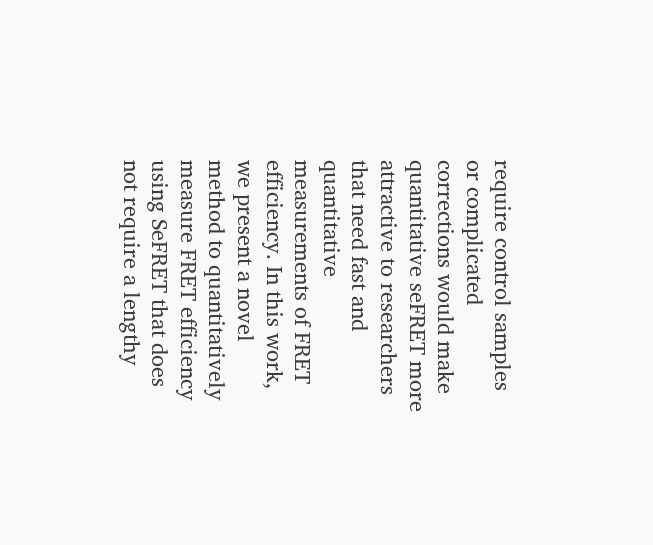require control samples or complicated corrections would make quantitative seFRET more attractive to researchers that need fast and quantitative measurements of FRET efficiency. In this work, we present a novel method to quantitatively measure FRET efficiency using SeFRET that does not require a lengthy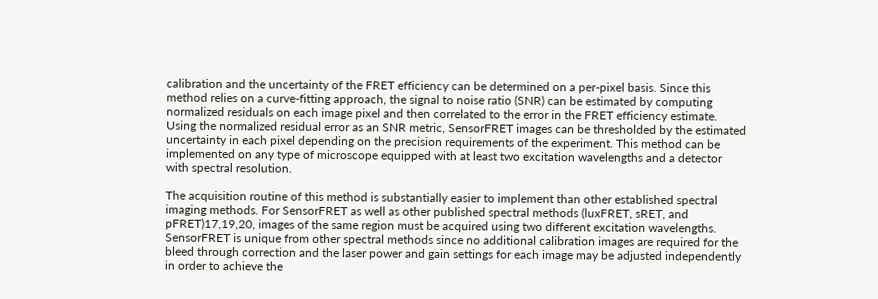calibration and the uncertainty of the FRET efficiency can be determined on a per-pixel basis. Since this method relies on a curve-fitting approach, the signal to noise ratio (SNR) can be estimated by computing normalized residuals on each image pixel and then correlated to the error in the FRET efficiency estimate. Using the normalized residual error as an SNR metric, SensorFRET images can be thresholded by the estimated uncertainty in each pixel depending on the precision requirements of the experiment. This method can be implemented on any type of microscope equipped with at least two excitation wavelengths and a detector with spectral resolution.

The acquisition routine of this method is substantially easier to implement than other established spectral imaging methods. For SensorFRET as well as other published spectral methods (luxFRET, sRET, and pFRET)17,19,20, images of the same region must be acquired using two different excitation wavelengths. SensorFRET is unique from other spectral methods since no additional calibration images are required for the bleed through correction and the laser power and gain settings for each image may be adjusted independently in order to achieve the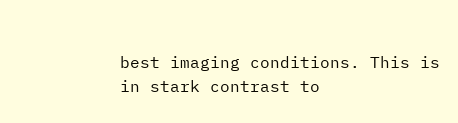best imaging conditions. This is in stark contrast to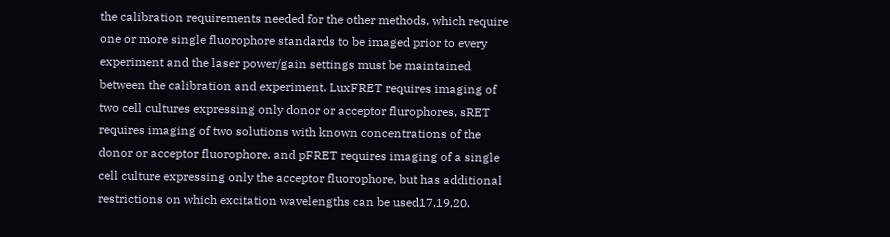the calibration requirements needed for the other methods, which require one or more single fluorophore standards to be imaged prior to every experiment and the laser power/gain settings must be maintained between the calibration and experiment. LuxFRET requires imaging of two cell cultures expressing only donor or acceptor flurophores, sRET requires imaging of two solutions with known concentrations of the donor or acceptor fluorophore, and pFRET requires imaging of a single cell culture expressing only the acceptor fluorophore, but has additional restrictions on which excitation wavelengths can be used17,19,20.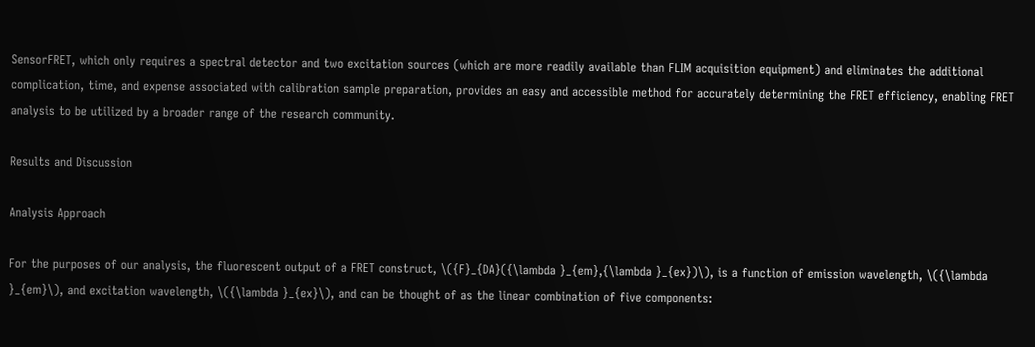SensorFRET, which only requires a spectral detector and two excitation sources (which are more readily available than FLIM acquisition equipment) and eliminates the additional complication, time, and expense associated with calibration sample preparation, provides an easy and accessible method for accurately determining the FRET efficiency, enabling FRET analysis to be utilized by a broader range of the research community.

Results and Discussion

Analysis Approach

For the purposes of our analysis, the fluorescent output of a FRET construct, \({F}_{DA}({\lambda }_{em},{\lambda }_{ex})\), is a function of emission wavelength, \({\lambda }_{em}\), and excitation wavelength, \({\lambda }_{ex}\), and can be thought of as the linear combination of five components: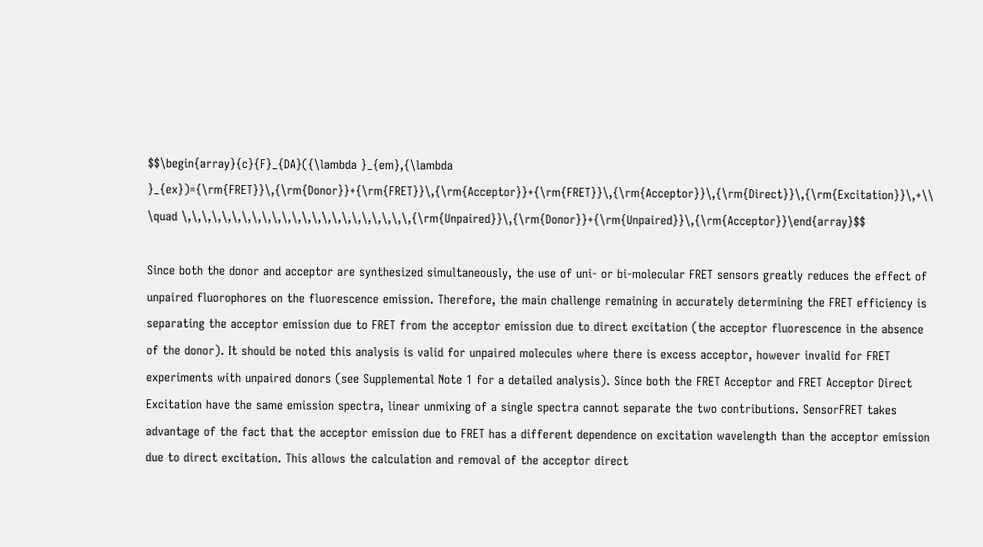$$\begin{array}{c}{F}_{DA}({\lambda }_{em},{\lambda }_{ex})={\rm{FRET}}\,{\rm{Donor}}+{\rm{FRET}}\,{\rm{Acceptor}}+{\rm{FRET}}\,{\rm{Acceptor}}\,{\rm{Direct}}\,{\rm{Excitation}}\,+\\ \quad \,\,\,\,\,\,\,\,\,\,\,\,\,\,\,\,\,\,\,\,\,\,\,{\rm{Unpaired}}\,{\rm{Donor}}+{\rm{Unpaired}}\,{\rm{Acceptor}}\end{array}$$

Since both the donor and acceptor are synthesized simultaneously, the use of uni- or bi-molecular FRET sensors greatly reduces the effect of unpaired fluorophores on the fluorescence emission. Therefore, the main challenge remaining in accurately determining the FRET efficiency is separating the acceptor emission due to FRET from the acceptor emission due to direct excitation (the acceptor fluorescence in the absence of the donor). It should be noted this analysis is valid for unpaired molecules where there is excess acceptor, however invalid for FRET experiments with unpaired donors (see Supplemental Note 1 for a detailed analysis). Since both the FRET Acceptor and FRET Acceptor Direct Excitation have the same emission spectra, linear unmixing of a single spectra cannot separate the two contributions. SensorFRET takes advantage of the fact that the acceptor emission due to FRET has a different dependence on excitation wavelength than the acceptor emission due to direct excitation. This allows the calculation and removal of the acceptor direct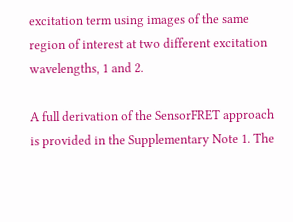excitation term using images of the same region of interest at two different excitation wavelengths, 1 and 2.

A full derivation of the SensorFRET approach is provided in the Supplementary Note 1. The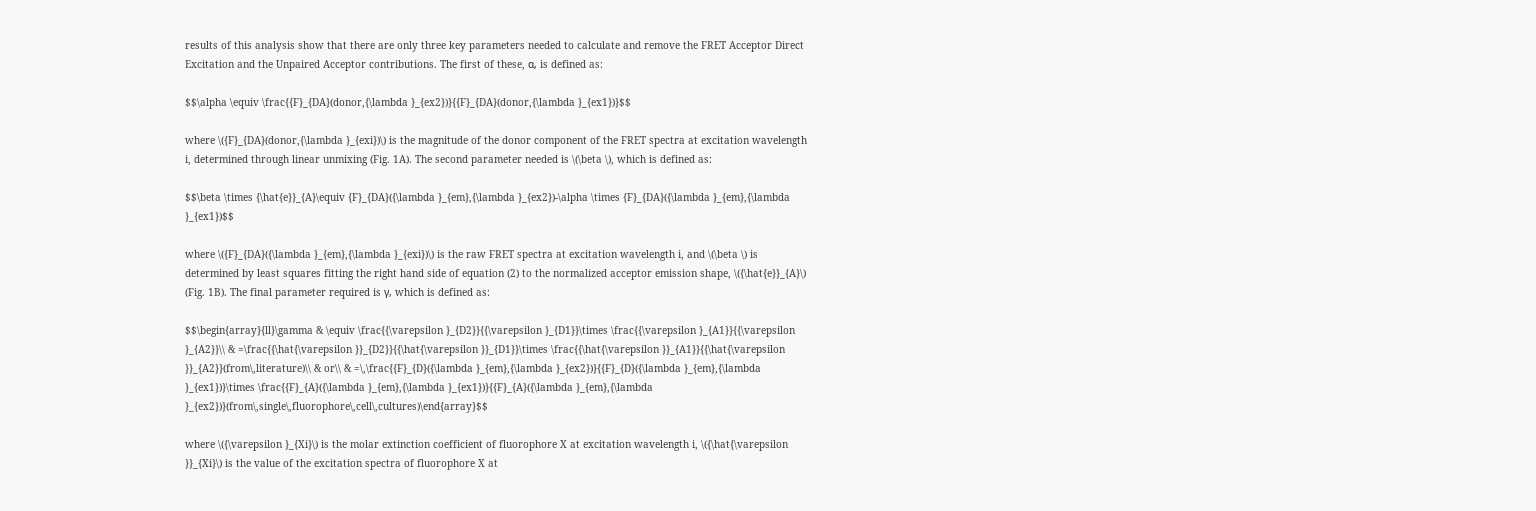results of this analysis show that there are only three key parameters needed to calculate and remove the FRET Acceptor Direct Excitation and the Unpaired Acceptor contributions. The first of these, α, is defined as:

$$\alpha \equiv \frac{{F}_{DA}(donor,{\lambda }_{ex2})}{{F}_{DA}(donor,{\lambda }_{ex1})}$$

where \({F}_{DA}(donor,{\lambda }_{exi})\) is the magnitude of the donor component of the FRET spectra at excitation wavelength i, determined through linear unmixing (Fig. 1A). The second parameter needed is \(\beta \), which is defined as:

$$\beta \times {\hat{e}}_{A}\equiv {F}_{DA}({\lambda }_{em},{\lambda }_{ex2})-\alpha \times {F}_{DA}({\lambda }_{em},{\lambda }_{ex1})$$

where \({F}_{DA}({\lambda }_{em},{\lambda }_{exi})\) is the raw FRET spectra at excitation wavelength i, and \(\beta \) is determined by least squares fitting the right hand side of equation (2) to the normalized acceptor emission shape, \({\hat{e}}_{A}\) (Fig. 1B). The final parameter required is γ, which is defined as:

$$\begin{array}{ll}\gamma & \equiv \frac{{\varepsilon }_{D2}}{{\varepsilon }_{D1}}\times \frac{{\varepsilon }_{A1}}{{\varepsilon }_{A2}}\\ & =\frac{{\hat{\varepsilon }}_{D2}}{{\hat{\varepsilon }}_{D1}}\times \frac{{\hat{\varepsilon }}_{A1}}{{\hat{\varepsilon }}_{A2}}(from\,literature)\\ & or\\ & =\,\frac{{F}_{D}({\lambda }_{em},{\lambda }_{ex2})}{{F}_{D}({\lambda }_{em},{\lambda }_{ex1})}\times \frac{{F}_{A}({\lambda }_{em},{\lambda }_{ex1})}{{F}_{A}({\lambda }_{em},{\lambda }_{ex2})}(from\,single\,fluorophore\,cell\,cultures)\end{array}$$

where \({\varepsilon }_{Xi}\) is the molar extinction coefficient of fluorophore X at excitation wavelength i, \({\hat{\varepsilon }}_{Xi}\) is the value of the excitation spectra of fluorophore X at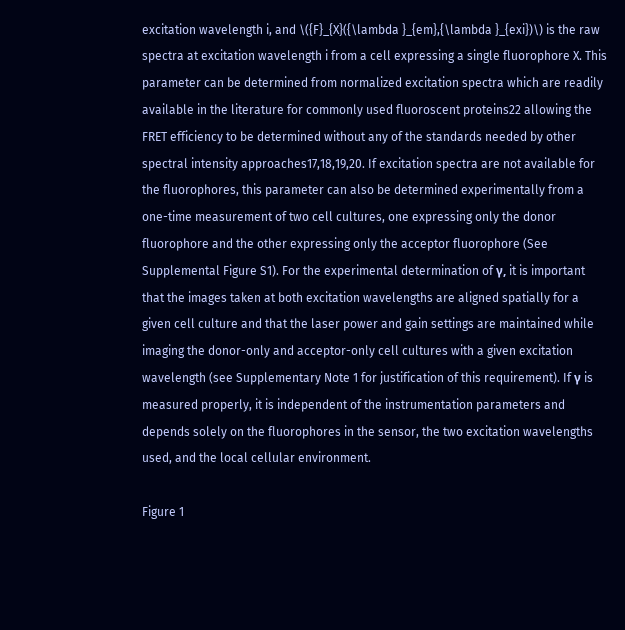excitation wavelength i, and \({F}_{X}({\lambda }_{em},{\lambda }_{exi})\) is the raw spectra at excitation wavelength i from a cell expressing a single fluorophore X. This parameter can be determined from normalized excitation spectra which are readily available in the literature for commonly used fluoroscent proteins22 allowing the FRET efficiency to be determined without any of the standards needed by other spectral intensity approaches17,18,19,20. If excitation spectra are not available for the fluorophores, this parameter can also be determined experimentally from a one-time measurement of two cell cultures, one expressing only the donor fluorophore and the other expressing only the acceptor fluorophore (See Supplemental Figure S1). For the experimental determination of γ, it is important that the images taken at both excitation wavelengths are aligned spatially for a given cell culture and that the laser power and gain settings are maintained while imaging the donor-only and acceptor-only cell cultures with a given excitation wavelength (see Supplementary Note 1 for justification of this requirement). If γ is measured properly, it is independent of the instrumentation parameters and depends solely on the fluorophores in the sensor, the two excitation wavelengths used, and the local cellular environment.

Figure 1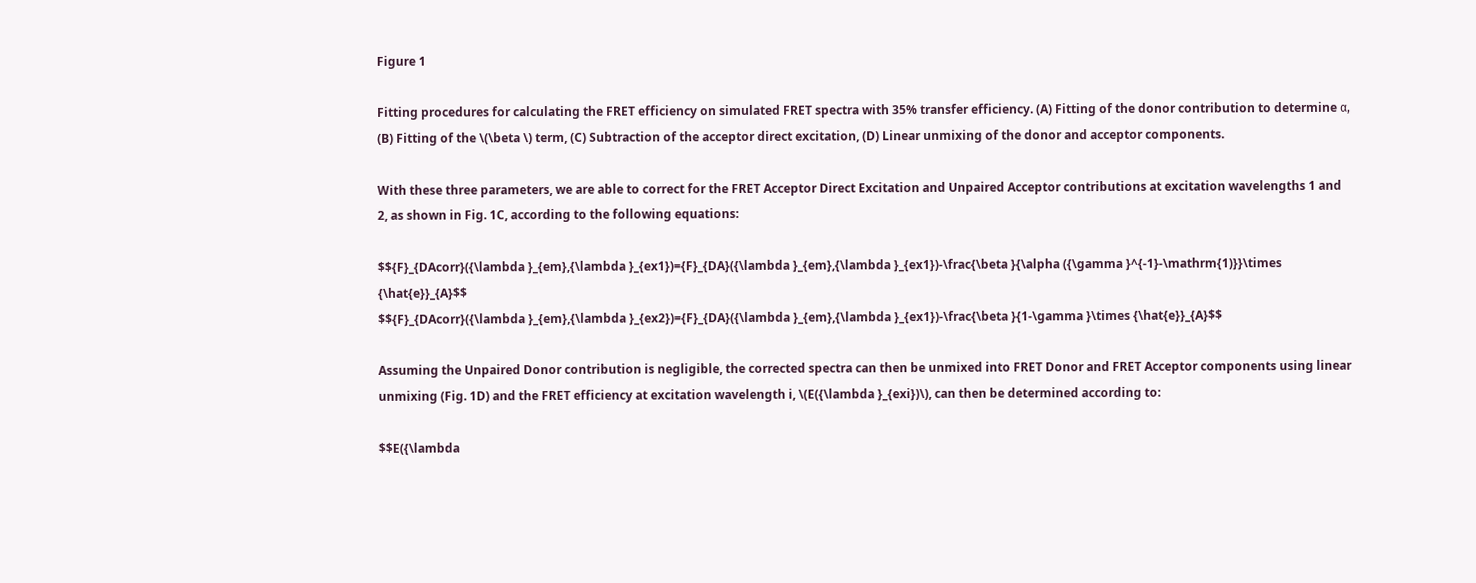Figure 1

Fitting procedures for calculating the FRET efficiency on simulated FRET spectra with 35% transfer efficiency. (A) Fitting of the donor contribution to determine α, (B) Fitting of the \(\beta \) term, (C) Subtraction of the acceptor direct excitation, (D) Linear unmixing of the donor and acceptor components.

With these three parameters, we are able to correct for the FRET Acceptor Direct Excitation and Unpaired Acceptor contributions at excitation wavelengths 1 and 2, as shown in Fig. 1C, according to the following equations:

$${F}_{DAcorr}({\lambda }_{em},{\lambda }_{ex1})={F}_{DA}({\lambda }_{em},{\lambda }_{ex1})-\frac{\beta }{\alpha ({\gamma }^{-1}-\mathrm{1)}}\times {\hat{e}}_{A}$$
$${F}_{DAcorr}({\lambda }_{em},{\lambda }_{ex2})={F}_{DA}({\lambda }_{em},{\lambda }_{ex1})-\frac{\beta }{1-\gamma }\times {\hat{e}}_{A}$$

Assuming the Unpaired Donor contribution is negligible, the corrected spectra can then be unmixed into FRET Donor and FRET Acceptor components using linear unmixing (Fig. 1D) and the FRET efficiency at excitation wavelength i, \(E({\lambda }_{exi})\), can then be determined according to:

$$E({\lambda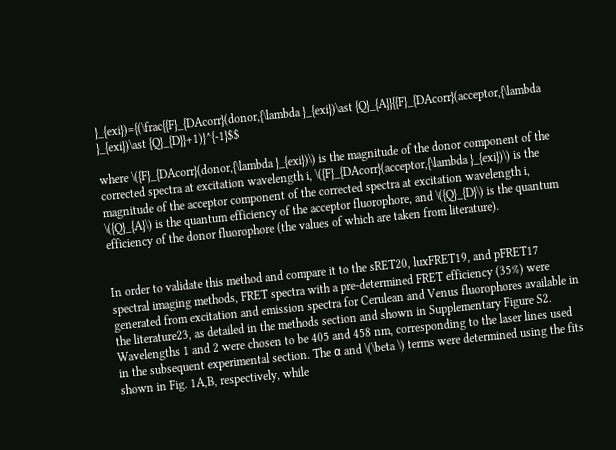}_{exi})={(\frac{{F}_{DAcorr}(donor,{\lambda }_{exi})\ast {Q}_{A}}{{F}_{DAcorr}(acceptor,{\lambda }_{exi})\ast {Q}_{D}}+1)}^{-1}$$

where \({F}_{DAcorr}(donor,{\lambda }_{exi})\) is the magnitude of the donor component of the corrected spectra at excitation wavelength i, \({F}_{DAcorr}(acceptor,{\lambda }_{exi})\) is the magnitude of the acceptor component of the corrected spectra at excitation wavelength i, \({Q}_{A}\) is the quantum efficiency of the acceptor fluorophore, and \({Q}_{D}\) is the quantum efficiency of the donor fluorophore (the values of which are taken from literature).


In order to validate this method and compare it to the sRET20, luxFRET19, and pFRET17 spectral imaging methods, FRET spectra with a pre-determined FRET efficiency (35%) were generated from excitation and emission spectra for Cerulean and Venus fluorophores available in the literature23, as detailed in the methods section and shown in Supplementary Figure S2. Wavelengths 1 and 2 were chosen to be 405 and 458 nm, corresponding to the laser lines used in the subsequent experimental section. The α and \(\beta \) terms were determined using the fits shown in Fig. 1A,B, respectively, while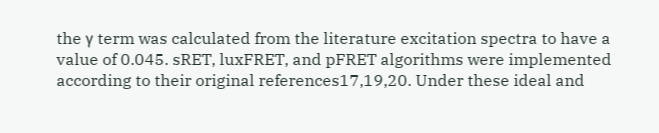the γ term was calculated from the literature excitation spectra to have a value of 0.045. sRET, luxFRET, and pFRET algorithms were implemented according to their original references17,19,20. Under these ideal and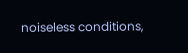noiseless conditions,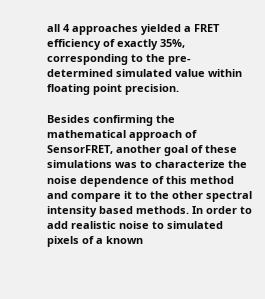all 4 approaches yielded a FRET efficiency of exactly 35%, corresponding to the pre-determined simulated value within floating point precision.

Besides confirming the mathematical approach of SensorFRET, another goal of these simulations was to characterize the noise dependence of this method and compare it to the other spectral intensity based methods. In order to add realistic noise to simulated pixels of a known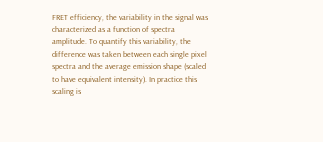FRET efficiency, the variability in the signal was characterized as a function of spectra amplitude. To quantify this variability, the difference was taken between each single pixel spectra and the average emission shape (scaled to have equivalent intensity). In practice this scaling is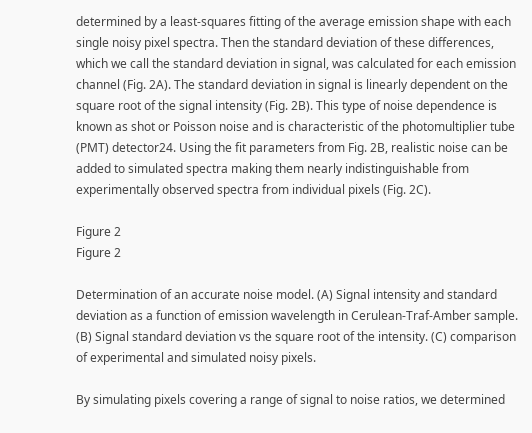determined by a least-squares fitting of the average emission shape with each single noisy pixel spectra. Then the standard deviation of these differences, which we call the standard deviation in signal, was calculated for each emission channel (Fig. 2A). The standard deviation in signal is linearly dependent on the square root of the signal intensity (Fig. 2B). This type of noise dependence is known as shot or Poisson noise and is characteristic of the photomultiplier tube (PMT) detector24. Using the fit parameters from Fig. 2B, realistic noise can be added to simulated spectra making them nearly indistinguishable from experimentally observed spectra from individual pixels (Fig. 2C).

Figure 2
Figure 2

Determination of an accurate noise model. (A) Signal intensity and standard deviation as a function of emission wavelength in Cerulean-Traf-Amber sample. (B) Signal standard deviation vs the square root of the intensity. (C) comparison of experimental and simulated noisy pixels.

By simulating pixels covering a range of signal to noise ratios, we determined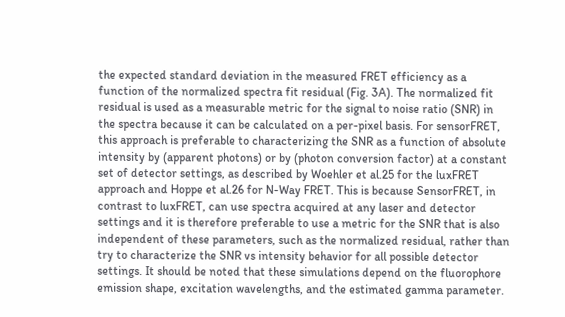the expected standard deviation in the measured FRET efficiency as a function of the normalized spectra fit residual (Fig. 3A). The normalized fit residual is used as a measurable metric for the signal to noise ratio (SNR) in the spectra because it can be calculated on a per-pixel basis. For sensorFRET, this approach is preferable to characterizing the SNR as a function of absolute intensity by (apparent photons) or by (photon conversion factor) at a constant set of detector settings, as described by Woehler et al.25 for the luxFRET approach and Hoppe et al.26 for N-Way FRET. This is because SensorFRET, in contrast to luxFRET, can use spectra acquired at any laser and detector settings and it is therefore preferable to use a metric for the SNR that is also independent of these parameters, such as the normalized residual, rather than try to characterize the SNR vs intensity behavior for all possible detector settings. It should be noted that these simulations depend on the fluorophore emission shape, excitation wavelengths, and the estimated gamma parameter.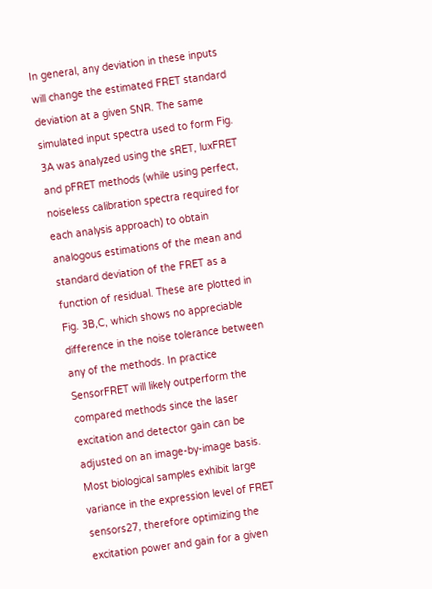In general, any deviation in these inputs will change the estimated FRET standard deviation at a given SNR. The same simulated input spectra used to form Fig. 3A was analyzed using the sRET, luxFRET and pFRET methods (while using perfect, noiseless calibration spectra required for each analysis approach) to obtain analogous estimations of the mean and standard deviation of the FRET as a function of residual. These are plotted in Fig. 3B,C, which shows no appreciable difference in the noise tolerance between any of the methods. In practice SensorFRET will likely outperform the compared methods since the laser excitation and detector gain can be adjusted on an image-by-image basis. Most biological samples exhibit large variance in the expression level of FRET sensors27, therefore optimizing the excitation power and gain for a given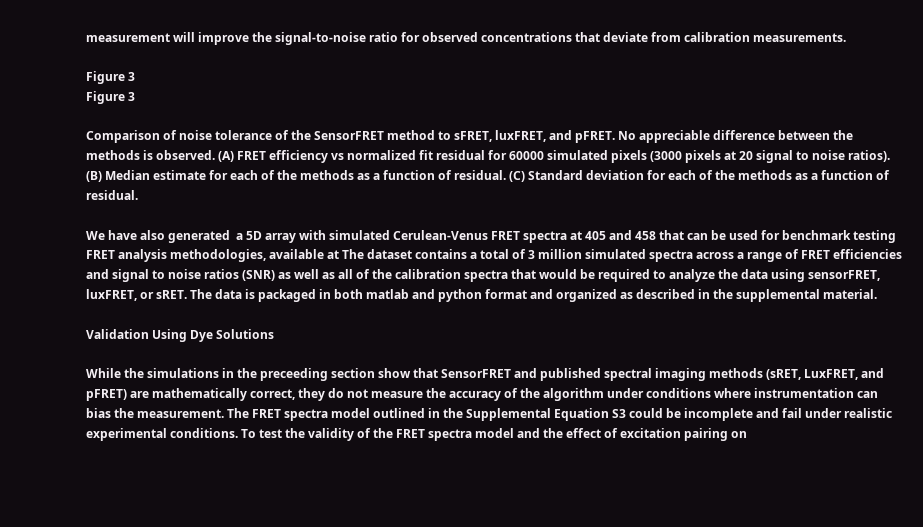measurement will improve the signal-to-noise ratio for observed concentrations that deviate from calibration measurements.

Figure 3
Figure 3

Comparison of noise tolerance of the SensorFRET method to sFRET, luxFRET, and pFRET. No appreciable difference between the methods is observed. (A) FRET efficiency vs normalized fit residual for 60000 simulated pixels (3000 pixels at 20 signal to noise ratios). (B) Median estimate for each of the methods as a function of residual. (C) Standard deviation for each of the methods as a function of residual.

We have also generated  a 5D array with simulated Cerulean-Venus FRET spectra at 405 and 458 that can be used for benchmark testing FRET analysis methodologies, available at The dataset contains a total of 3 million simulated spectra across a range of FRET efficiencies and signal to noise ratios (SNR) as well as all of the calibration spectra that would be required to analyze the data using sensorFRET, luxFRET, or sRET. The data is packaged in both matlab and python format and organized as described in the supplemental material.

Validation Using Dye Solutions

While the simulations in the preceeding section show that SensorFRET and published spectral imaging methods (sRET, LuxFRET, and pFRET) are mathematically correct, they do not measure the accuracy of the algorithm under conditions where instrumentation can bias the measurement. The FRET spectra model outlined in the Supplemental Equation S3 could be incomplete and fail under realistic experimental conditions. To test the validity of the FRET spectra model and the effect of excitation pairing on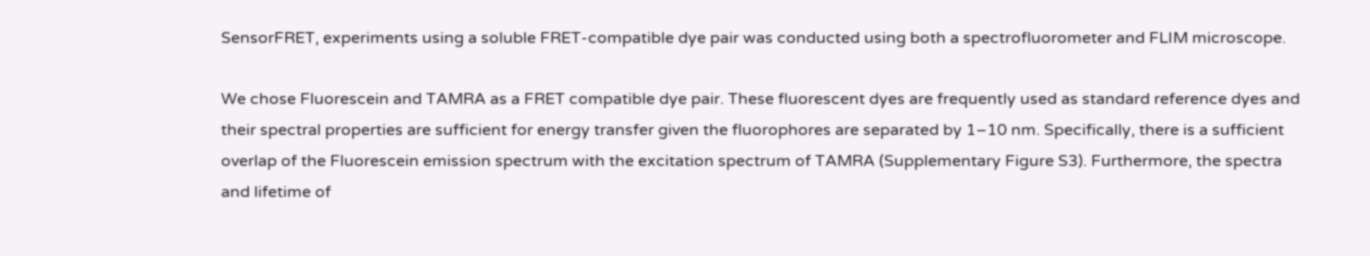SensorFRET, experiments using a soluble FRET-compatible dye pair was conducted using both a spectrofluorometer and FLIM microscope.

We chose Fluorescein and TAMRA as a FRET compatible dye pair. These fluorescent dyes are frequently used as standard reference dyes and their spectral properties are sufficient for energy transfer given the fluorophores are separated by 1–10 nm. Specifically, there is a sufficient overlap of the Fluorescein emission spectrum with the excitation spectrum of TAMRA (Supplementary Figure S3). Furthermore, the spectra and lifetime of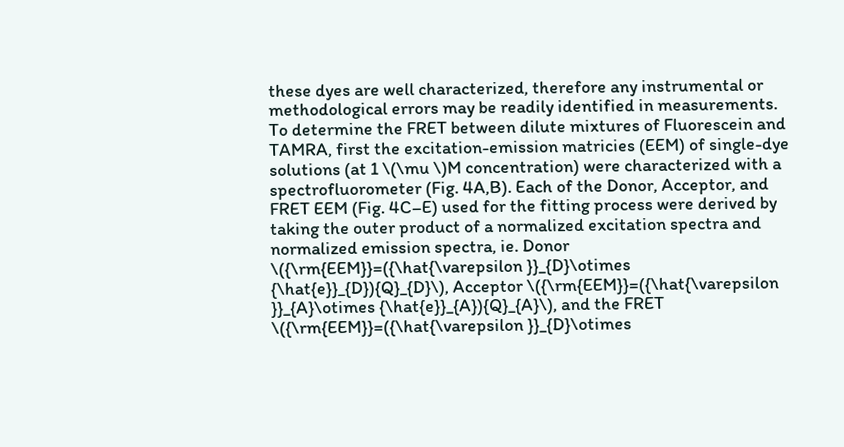these dyes are well characterized, therefore any instrumental or methodological errors may be readily identified in measurements. To determine the FRET between dilute mixtures of Fluorescein and TAMRA, first the excitation-emission matricies (EEM) of single-dye solutions (at 1 \(\mu \)M concentration) were characterized with a spectrofluorometer (Fig. 4A,B). Each of the Donor, Acceptor, and FRET EEM (Fig. 4C–E) used for the fitting process were derived by taking the outer product of a normalized excitation spectra and normalized emission spectra, ie. Donor \({\rm{EEM}}=({\hat{\varepsilon }}_{D}\otimes {\hat{e}}_{D}){Q}_{D}\), Acceptor \({\rm{EEM}}=({\hat{\varepsilon }}_{A}\otimes {\hat{e}}_{A}){Q}_{A}\), and the FRET \({\rm{EEM}}=({\hat{\varepsilon }}_{D}\otimes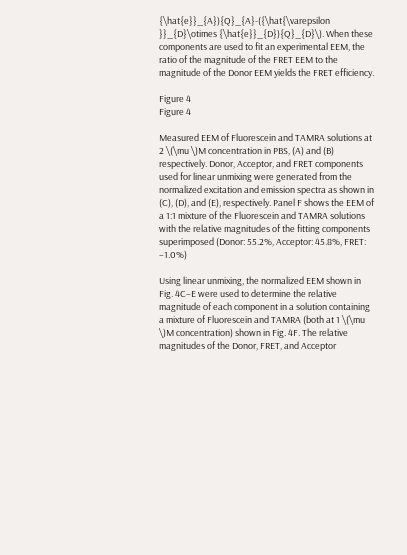{\hat{e}}_{A}){Q}_{A}-({\hat{\varepsilon }}_{D}\otimes {\hat{e}}_{D}){Q}_{D}\). When these components are used to fit an experimental EEM, the ratio of the magnitude of the FRET EEM to the magnitude of the Donor EEM yields the FRET efficiency.

Figure 4
Figure 4

Measured EEM of Fluorescein and TAMRA solutions at 2 \(\mu \)M concentration in PBS, (A) and (B) respectively. Donor, Acceptor, and FRET components used for linear unmixing were generated from the normalized excitation and emission spectra as shown in (C), (D), and (E), respectively. Panel F shows the EEM of a 1:1 mixture of the Fluorescein and TAMRA solutions with the relative magnitudes of the fitting components superimposed (Donor: 55.2%, Acceptor: 45.8%, FRET: −1.0%)

Using linear unmixing, the normalized EEM shown in Fig. 4C–E were used to determine the relative magnitude of each component in a solution containing a mixture of Fluorescein and TAMRA (both at 1 \(\mu \)M concentration) shown in Fig. 4F. The relative magnitudes of the Donor, FRET, and Acceptor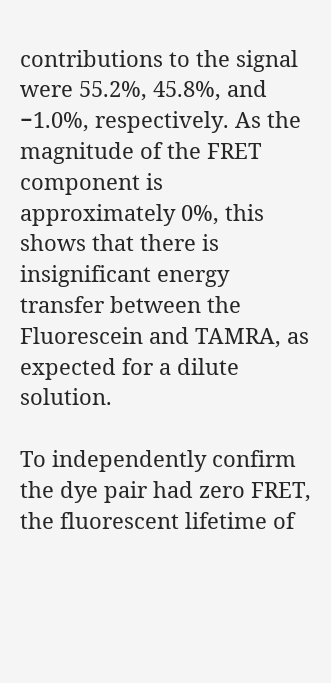contributions to the signal were 55.2%, 45.8%, and −1.0%, respectively. As the magnitude of the FRET component is approximately 0%, this shows that there is insignificant energy transfer between the Fluorescein and TAMRA, as expected for a dilute solution.

To independently confirm the dye pair had zero FRET, the fluorescent lifetime of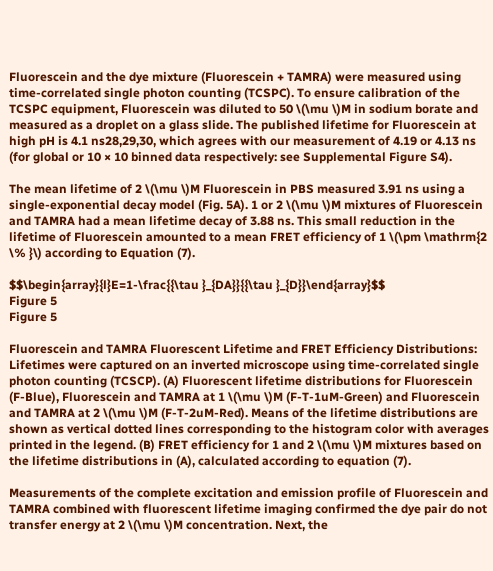Fluorescein and the dye mixture (Fluorescein + TAMRA) were measured using time-correlated single photon counting (TCSPC). To ensure calibration of the TCSPC equipment, Fluorescein was diluted to 50 \(\mu \)M in sodium borate and measured as a droplet on a glass slide. The published lifetime for Fluorescein at high pH is 4.1 ns28,29,30, which agrees with our measurement of 4.19 or 4.13 ns (for global or 10 × 10 binned data respectively: see Supplemental Figure S4).

The mean lifetime of 2 \(\mu \)M Fluorescein in PBS measured 3.91 ns using a single-exponential decay model (Fig. 5A). 1 or 2 \(\mu \)M mixtures of Fluorescein and TAMRA had a mean lifetime decay of 3.88 ns. This small reduction in the lifetime of Fluorescein amounted to a mean FRET efficiency of 1 \(\pm \mathrm{2 \% }\) according to Equation (7).

$$\begin{array}{l}E=1-\frac{{\tau }_{DA}}{{\tau }_{D}}\end{array}$$
Figure 5
Figure 5

Fluorescein and TAMRA Fluorescent Lifetime and FRET Efficiency Distributions: Lifetimes were captured on an inverted microscope using time-correlated single photon counting (TCSCP). (A) Fluorescent lifetime distributions for Fluorescein (F-Blue), Fluorescein and TAMRA at 1 \(\mu \)M (F-T-1uM-Green) and Fluorescein and TAMRA at 2 \(\mu \)M (F-T-2uM-Red). Means of the lifetime distributions are shown as vertical dotted lines corresponding to the histogram color with averages printed in the legend. (B) FRET efficiency for 1 and 2 \(\mu \)M mixtures based on the lifetime distributions in (A), calculated according to equation (7).

Measurements of the complete excitation and emission profile of Fluorescein and TAMRA combined with fluorescent lifetime imaging confirmed the dye pair do not transfer energy at 2 \(\mu \)M concentration. Next, the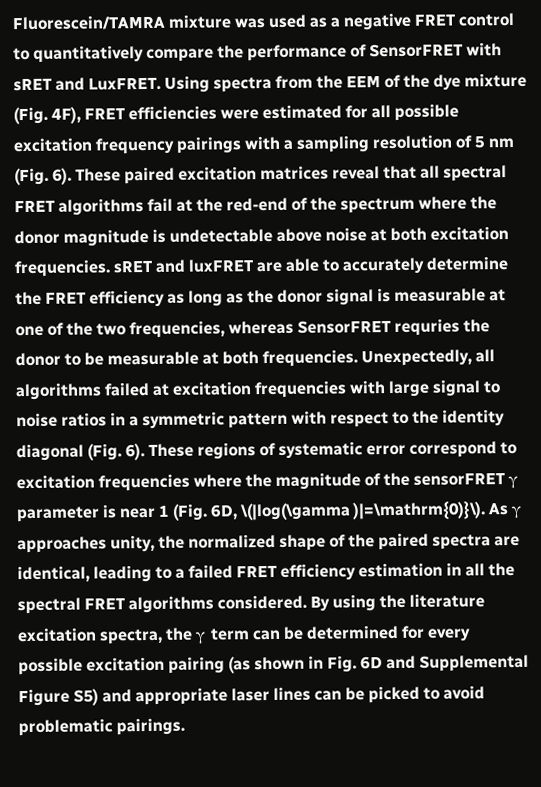Fluorescein/TAMRA mixture was used as a negative FRET control to quantitatively compare the performance of SensorFRET with sRET and LuxFRET. Using spectra from the EEM of the dye mixture (Fig. 4F), FRET efficiencies were estimated for all possible excitation frequency pairings with a sampling resolution of 5 nm (Fig. 6). These paired excitation matrices reveal that all spectral FRET algorithms fail at the red-end of the spectrum where the donor magnitude is undetectable above noise at both excitation frequencies. sRET and luxFRET are able to accurately determine the FRET efficiency as long as the donor signal is measurable at one of the two frequencies, whereas SensorFRET requries the donor to be measurable at both frequencies. Unexpectedly, all algorithms failed at excitation frequencies with large signal to noise ratios in a symmetric pattern with respect to the identity diagonal (Fig. 6). These regions of systematic error correspond to excitation frequencies where the magnitude of the sensorFRET γ parameter is near 1 (Fig. 6D, \(|log(\gamma )|=\mathrm{0)}\). As γ approaches unity, the normalized shape of the paired spectra are identical, leading to a failed FRET efficiency estimation in all the spectral FRET algorithms considered. By using the literature excitation spectra, the γ term can be determined for every possible excitation pairing (as shown in Fig. 6D and Supplemental Figure S5) and appropriate laser lines can be picked to avoid problematic pairings.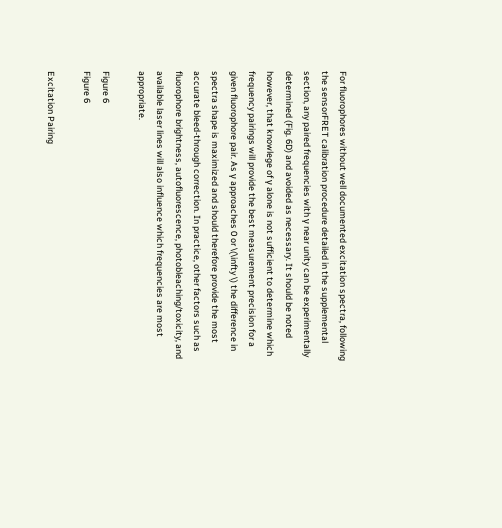For fluorophores without well documented excitation spectra, following the sensorFRET calibration procedure detailed in the supplemental section, any paired frequencies with γ near unity can be experimentally determined (Fig. 6D) and avoided as necessary. It should be noted however, that knowlege of γ alone is not sufficient to determine which frequency pairings will provide the best measurement precision for a given fluorophore pair. As γ approaches 0 or \(\infty \) the difference in spectra shape is maximized and should therefore provide the most accurate bleed-through correction. In practice, other factors such as fluorophore brightness, autofluorescence, photobleaching/toxicity, and available laser lines will also influence which frequencies are most appropriate.

Figure 6
Figure 6

Excitation Pairing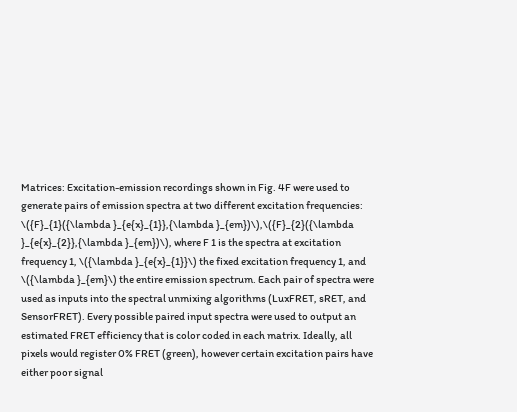Matrices: Excitation-emission recordings shown in Fig. 4F were used to generate pairs of emission spectra at two different excitation frequencies: \({F}_{1}({\lambda }_{e{x}_{1}},{\lambda }_{em})\),\({F}_{2}({\lambda }_{e{x}_{2}},{\lambda }_{em})\), where F 1 is the spectra at excitation frequency 1, \({\lambda }_{e{x}_{1}}\) the fixed excitation frequency 1, and \({\lambda }_{em}\) the entire emission spectrum. Each pair of spectra were used as inputs into the spectral unmixing algorithms (LuxFRET, sRET, and SensorFRET). Every possible paired input spectra were used to output an estimated FRET efficiency that is color coded in each matrix. Ideally, all pixels would register 0% FRET (green), however certain excitation pairs have either poor signal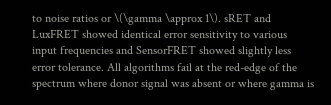to noise ratios or \(\gamma \approx 1\). sRET and LuxFRET showed identical error sensitivity to various input frequencies and SensorFRET showed slightly less error tolerance. All algorithms fail at the red-edge of the spectrum where donor signal was absent or where gamma is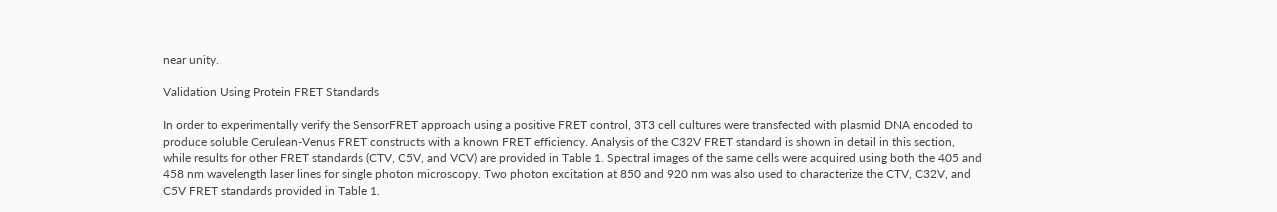near unity.

Validation Using Protein FRET Standards

In order to experimentally verify the SensorFRET approach using a positive FRET control, 3T3 cell cultures were transfected with plasmid DNA encoded to produce soluble Cerulean-Venus FRET constructs with a known FRET efficiency. Analysis of the C32V FRET standard is shown in detail in this section, while results for other FRET standards (CTV, C5V, and VCV) are provided in Table 1. Spectral images of the same cells were acquired using both the 405 and 458 nm wavelength laser lines for single photon microscopy. Two photon excitation at 850 and 920 nm was also used to characterize the CTV, C32V, and C5V FRET standards provided in Table 1.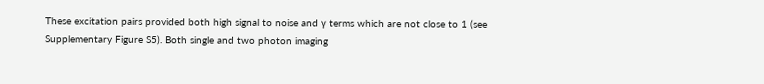These excitation pairs provided both high signal to noise and γ terms which are not close to 1 (see Supplementary Figure S5). Both single and two photon imaging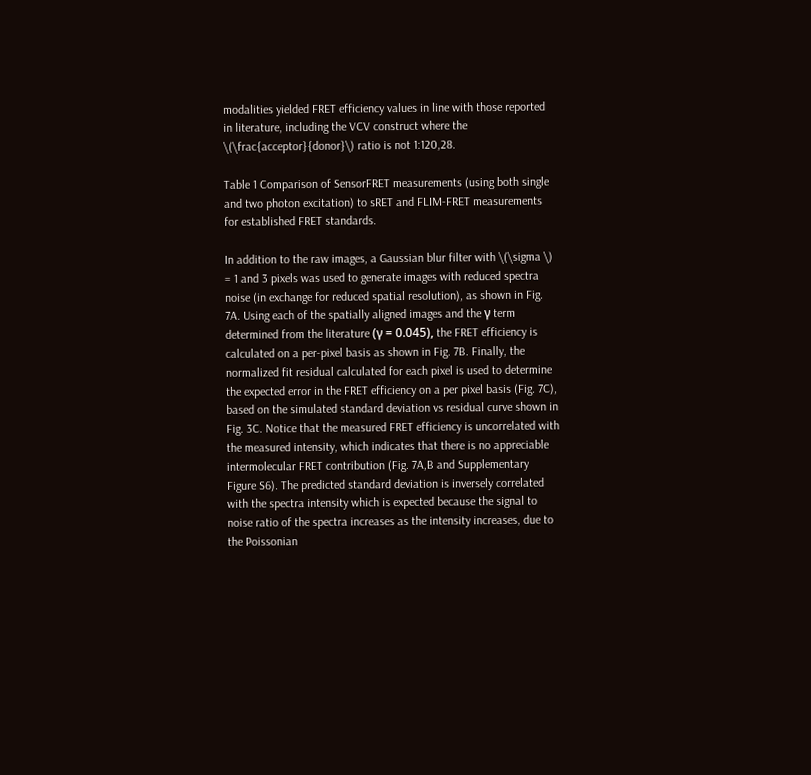modalities yielded FRET efficiency values in line with those reported in literature, including the VCV construct where the \(\frac{acceptor}{donor}\) ratio is not 1:120,28.

Table 1 Comparison of SensorFRET measurements (using both single and two photon excitation) to sRET and FLIM-FRET measurements for established FRET standards.

In addition to the raw images, a Gaussian blur filter with \(\sigma \) = 1 and 3 pixels was used to generate images with reduced spectra noise (in exchange for reduced spatial resolution), as shown in Fig. 7A. Using each of the spatially aligned images and the γ term determined from the literature (γ = 0.045), the FRET efficiency is calculated on a per-pixel basis as shown in Fig. 7B. Finally, the normalized fit residual calculated for each pixel is used to determine the expected error in the FRET efficiency on a per pixel basis (Fig. 7C), based on the simulated standard deviation vs residual curve shown in Fig. 3C. Notice that the measured FRET efficiency is uncorrelated with the measured intensity, which indicates that there is no appreciable intermolecular FRET contribution (Fig. 7A,B and Supplementary Figure S6). The predicted standard deviation is inversely correlated with the spectra intensity which is expected because the signal to noise ratio of the spectra increases as the intensity increases, due to the Poissonian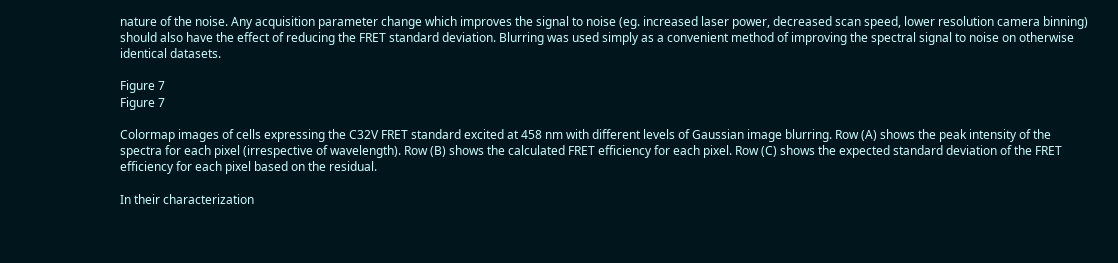nature of the noise. Any acquisition parameter change which improves the signal to noise (eg. increased laser power, decreased scan speed, lower resolution camera binning) should also have the effect of reducing the FRET standard deviation. Blurring was used simply as a convenient method of improving the spectral signal to noise on otherwise identical datasets.

Figure 7
Figure 7

Colormap images of cells expressing the C32V FRET standard excited at 458 nm with different levels of Gaussian image blurring. Row (A) shows the peak intensity of the spectra for each pixel (irrespective of wavelength). Row (B) shows the calculated FRET efficiency for each pixel. Row (C) shows the expected standard deviation of the FRET efficiency for each pixel based on the residual.

In their characterization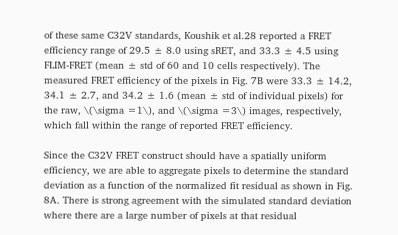of these same C32V standards, Koushik et al.28 reported a FRET efficiency range of 29.5 ± 8.0 using sRET, and 33.3 ± 4.5 using FLIM-FRET (mean ± std of 60 and 10 cells respectively). The measured FRET efficiency of the pixels in Fig. 7B were 33.3 ± 14.2, 34.1 ± 2.7, and 34.2 ± 1.6 (mean ± std of individual pixels) for the raw, \(\sigma =1\), and \(\sigma =3\) images, respectively, which fall within the range of reported FRET efficiency.

Since the C32V FRET construct should have a spatially uniform efficiency, we are able to aggregate pixels to determine the standard deviation as a function of the normalized fit residual as shown in Fig. 8A. There is strong agreement with the simulated standard deviation where there are a large number of pixels at that residual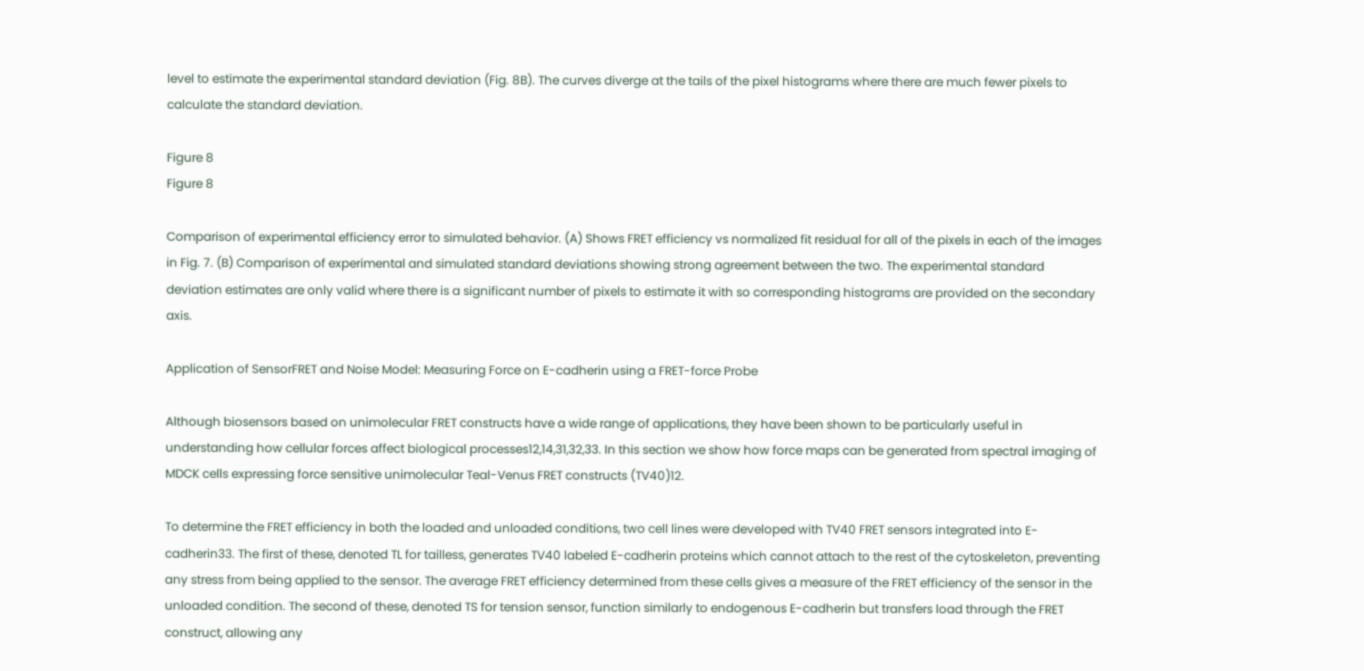level to estimate the experimental standard deviation (Fig. 8B). The curves diverge at the tails of the pixel histograms where there are much fewer pixels to calculate the standard deviation.

Figure 8
Figure 8

Comparison of experimental efficiency error to simulated behavior. (A) Shows FRET efficiency vs normalized fit residual for all of the pixels in each of the images in Fig. 7. (B) Comparison of experimental and simulated standard deviations showing strong agreement between the two. The experimental standard deviation estimates are only valid where there is a significant number of pixels to estimate it with so corresponding histograms are provided on the secondary axis.

Application of SensorFRET and Noise Model: Measuring Force on E-cadherin using a FRET-force Probe

Although biosensors based on unimolecular FRET constructs have a wide range of applications, they have been shown to be particularly useful in understanding how cellular forces affect biological processes12,14,31,32,33. In this section we show how force maps can be generated from spectral imaging of MDCK cells expressing force sensitive unimolecular Teal-Venus FRET constructs (TV40)12.

To determine the FRET efficiency in both the loaded and unloaded conditions, two cell lines were developed with TV40 FRET sensors integrated into E-cadherin33. The first of these, denoted TL for tailless, generates TV40 labeled E-cadherin proteins which cannot attach to the rest of the cytoskeleton, preventing any stress from being applied to the sensor. The average FRET efficiency determined from these cells gives a measure of the FRET efficiency of the sensor in the unloaded condition. The second of these, denoted TS for tension sensor, function similarly to endogenous E-cadherin but transfers load through the FRET construct, allowing any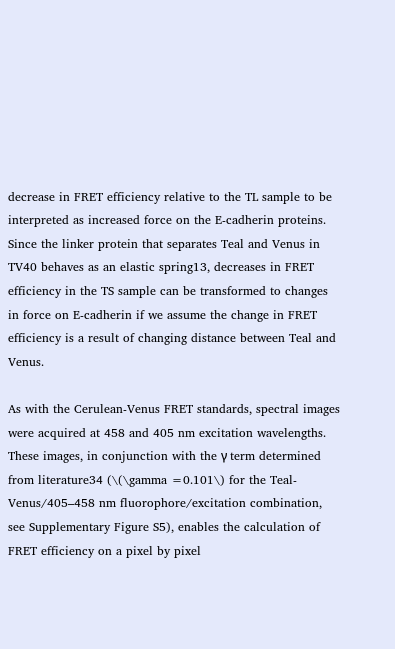decrease in FRET efficiency relative to the TL sample to be interpreted as increased force on the E-cadherin proteins. Since the linker protein that separates Teal and Venus in TV40 behaves as an elastic spring13, decreases in FRET efficiency in the TS sample can be transformed to changes in force on E-cadherin if we assume the change in FRET efficiency is a result of changing distance between Teal and Venus.

As with the Cerulean-Venus FRET standards, spectral images were acquired at 458 and 405 nm excitation wavelengths. These images, in conjunction with the γ term determined from literature34 (\(\gamma =0.101\) for the Teal-Venus/405–458 nm fluorophore/excitation combination, see Supplementary Figure S5), enables the calculation of FRET efficiency on a pixel by pixel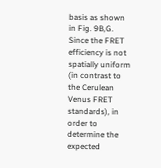basis as shown in Fig. 9B,G. Since the FRET efficiency is not spatially uniform (in contrast to the Cerulean Venus FRET standards), in order to determine the expected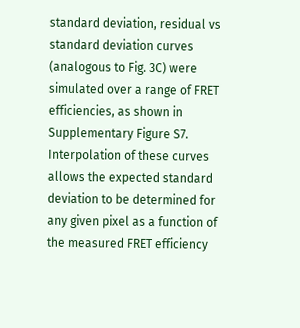standard deviation, residual vs standard deviation curves (analogous to Fig. 3C) were simulated over a range of FRET efficiencies, as shown in Supplementary Figure S7. Interpolation of these curves allows the expected standard deviation to be determined for any given pixel as a function of the measured FRET efficiency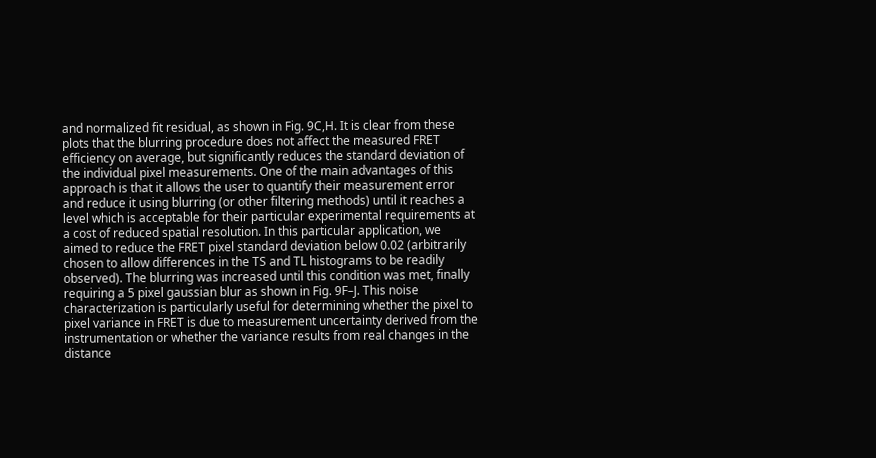and normalized fit residual, as shown in Fig. 9C,H. It is clear from these plots that the blurring procedure does not affect the measured FRET efficiency on average, but significantly reduces the standard deviation of the individual pixel measurements. One of the main advantages of this approach is that it allows the user to quantify their measurement error and reduce it using blurring (or other filtering methods) until it reaches a level which is acceptable for their particular experimental requirements at a cost of reduced spatial resolution. In this particular application, we aimed to reduce the FRET pixel standard deviation below 0.02 (arbitrarily chosen to allow differences in the TS and TL histograms to be readily observed). The blurring was increased until this condition was met, finally requiring a 5 pixel gaussian blur as shown in Fig. 9F–J. This noise characterization is particularly useful for determining whether the pixel to pixel variance in FRET is due to measurement uncertainty derived from the instrumentation or whether the variance results from real changes in the distance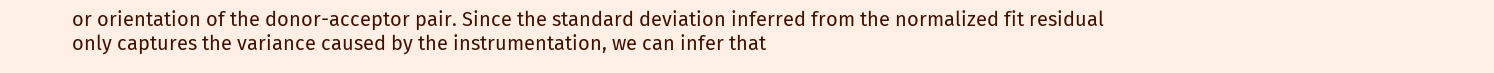or orientation of the donor-acceptor pair. Since the standard deviation inferred from the normalized fit residual only captures the variance caused by the instrumentation, we can infer that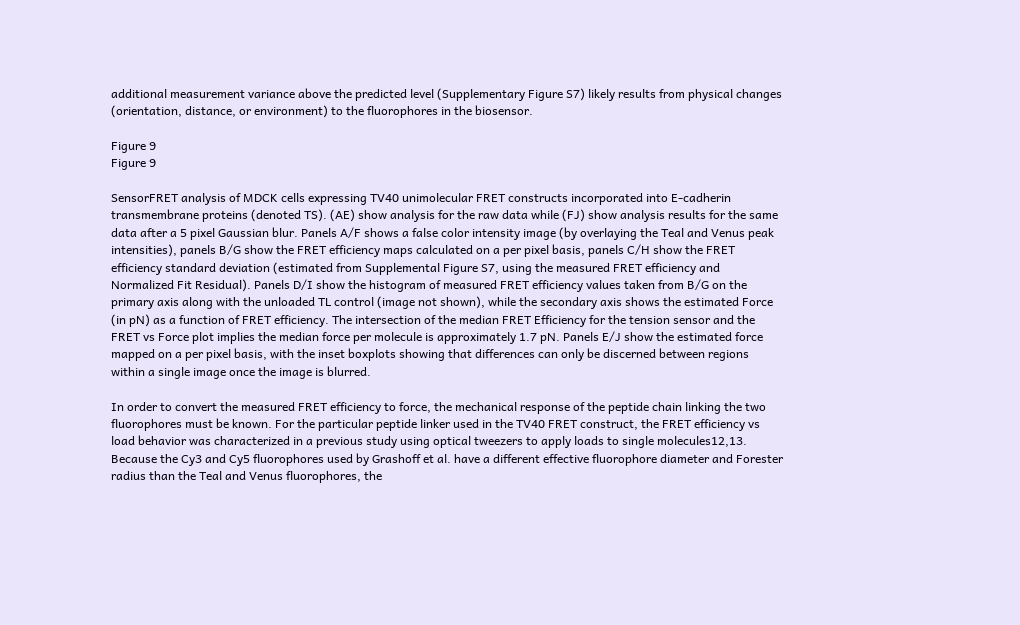additional measurement variance above the predicted level (Supplementary Figure S7) likely results from physical changes (orientation, distance, or environment) to the fluorophores in the biosensor.

Figure 9
Figure 9

SensorFRET analysis of MDCK cells expressing TV40 unimolecular FRET constructs incorporated into E-cadherin transmembrane proteins (denoted TS). (AE) show analysis for the raw data while (FJ) show analysis results for the same data after a 5 pixel Gaussian blur. Panels A/F shows a false color intensity image (by overlaying the Teal and Venus peak intensities), panels B/G show the FRET efficiency maps calculated on a per pixel basis, panels C/H show the FRET efficiency standard deviation (estimated from Supplemental Figure S7, using the measured FRET efficiency and Normalized Fit Residual). Panels D/I show the histogram of measured FRET efficiency values taken from B/G on the primary axis along with the unloaded TL control (image not shown), while the secondary axis shows the estimated Force (in pN) as a function of FRET efficiency. The intersection of the median FRET Efficiency for the tension sensor and the FRET vs Force plot implies the median force per molecule is approximately 1.7 pN. Panels E/J show the estimated force mapped on a per pixel basis, with the inset boxplots showing that differences can only be discerned between regions within a single image once the image is blurred.

In order to convert the measured FRET efficiency to force, the mechanical response of the peptide chain linking the two fluorophores must be known. For the particular peptide linker used in the TV40 FRET construct, the FRET efficiency vs load behavior was characterized in a previous study using optical tweezers to apply loads to single molecules12,13. Because the Cy3 and Cy5 fluorophores used by Grashoff et al. have a different effective fluorophore diameter and Forester radius than the Teal and Venus fluorophores, the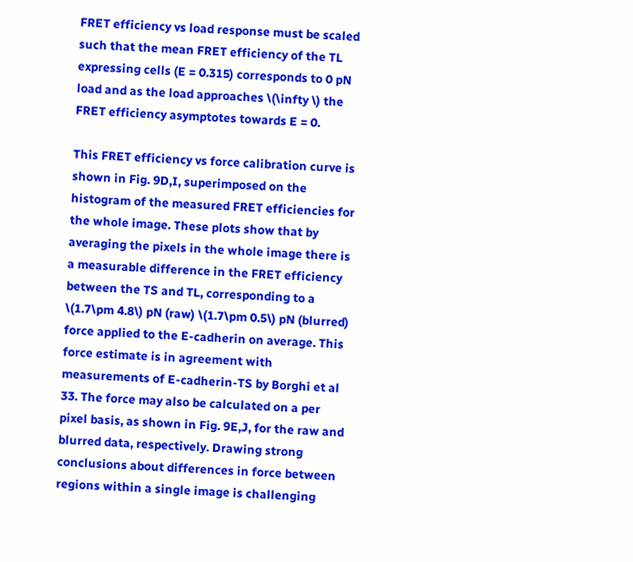FRET efficiency vs load response must be scaled such that the mean FRET efficiency of the TL expressing cells (E = 0.315) corresponds to 0 pN load and as the load approaches \(\infty \) the FRET efficiency asymptotes towards E = 0.

This FRET efficiency vs force calibration curve is shown in Fig. 9D,I, superimposed on the histogram of the measured FRET efficiencies for the whole image. These plots show that by averaging the pixels in the whole image there is a measurable difference in the FRET efficiency between the TS and TL, corresponding to a \(1.7\pm 4.8\) pN (raw) \(1.7\pm 0.5\) pN (blurred) force applied to the E-cadherin on average. This force estimate is in agreement with measurements of E-cadherin-TS by Borghi et al 33. The force may also be calculated on a per pixel basis, as shown in Fig. 9E,J, for the raw and blurred data, respectively. Drawing strong conclusions about differences in force between regions within a single image is challenging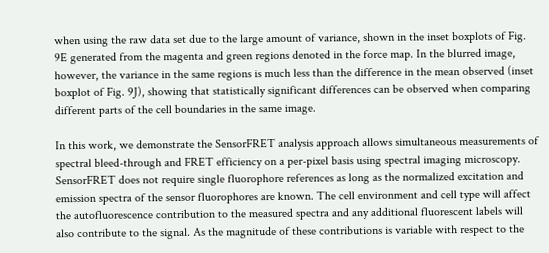when using the raw data set due to the large amount of variance, shown in the inset boxplots of Fig. 9E generated from the magenta and green regions denoted in the force map. In the blurred image, however, the variance in the same regions is much less than the difference in the mean observed (inset boxplot of Fig. 9J), showing that statistically significant differences can be observed when comparing different parts of the cell boundaries in the same image.

In this work, we demonstrate the SensorFRET analysis approach allows simultaneous measurements of spectral bleed-through and FRET efficiency on a per-pixel basis using spectral imaging microscopy. SensorFRET does not require single fluorophore references as long as the normalized excitation and emission spectra of the sensor fluorophores are known. The cell environment and cell type will affect the autofluorescence contribution to the measured spectra and any additional fluorescent labels will also contribute to the signal. As the magnitude of these contributions is variable with respect to the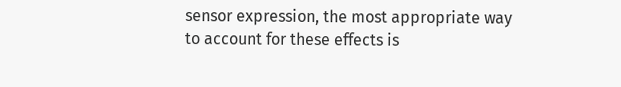sensor expression, the most appropriate way to account for these effects is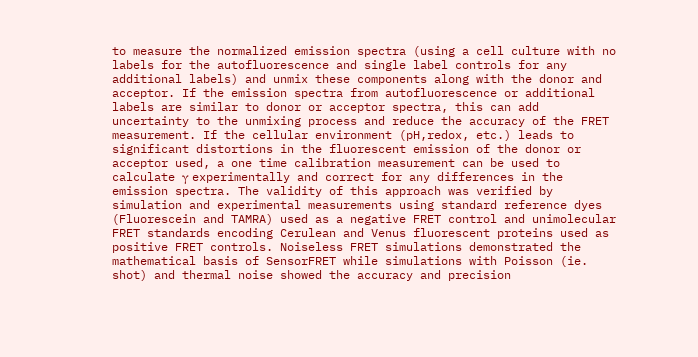to measure the normalized emission spectra (using a cell culture with no labels for the autofluorescence and single label controls for any additional labels) and unmix these components along with the donor and acceptor. If the emission spectra from autofluorescence or additional labels are similar to donor or acceptor spectra, this can add uncertainty to the unmixing process and reduce the accuracy of the FRET measurement. If the cellular environment (pH,redox, etc.) leads to significant distortions in the fluorescent emission of the donor or acceptor used, a one time calibration measurement can be used to calculate γ experimentally and correct for any differences in the emission spectra. The validity of this approach was verified by simulation and experimental measurements using standard reference dyes (Fluorescein and TAMRA) used as a negative FRET control and unimolecular FRET standards encoding Cerulean and Venus fluorescent proteins used as positive FRET controls. Noiseless FRET simulations demonstrated the mathematical basis of SensorFRET while simulations with Poisson (ie. shot) and thermal noise showed the accuracy and precision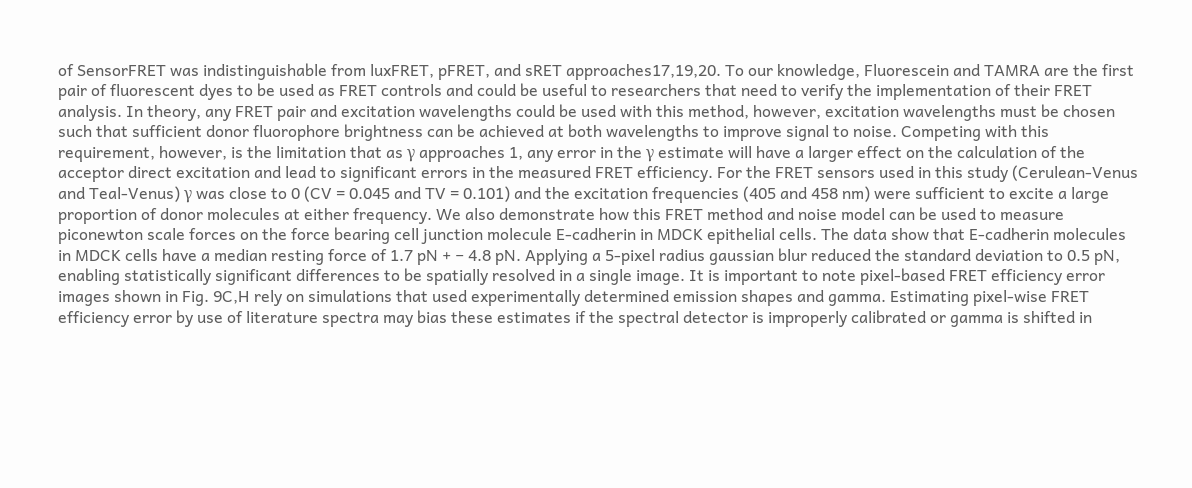of SensorFRET was indistinguishable from luxFRET, pFRET, and sRET approaches17,19,20. To our knowledge, Fluorescein and TAMRA are the first pair of fluorescent dyes to be used as FRET controls and could be useful to researchers that need to verify the implementation of their FRET analysis. In theory, any FRET pair and excitation wavelengths could be used with this method, however, excitation wavelengths must be chosen such that sufficient donor fluorophore brightness can be achieved at both wavelengths to improve signal to noise. Competing with this requirement, however, is the limitation that as γ approaches 1, any error in the γ estimate will have a larger effect on the calculation of the acceptor direct excitation and lead to significant errors in the measured FRET efficiency. For the FRET sensors used in this study (Cerulean-Venus and Teal-Venus) γ was close to 0 (CV = 0.045 and TV = 0.101) and the excitation frequencies (405 and 458 nm) were sufficient to excite a large proportion of donor molecules at either frequency. We also demonstrate how this FRET method and noise model can be used to measure piconewton scale forces on the force bearing cell junction molecule E-cadherin in MDCK epithelial cells. The data show that E-cadherin molecules in MDCK cells have a median resting force of 1.7 pN + − 4.8 pN. Applying a 5-pixel radius gaussian blur reduced the standard deviation to 0.5 pN, enabling statistically significant differences to be spatially resolved in a single image. It is important to note pixel-based FRET efficiency error images shown in Fig. 9C,H rely on simulations that used experimentally determined emission shapes and gamma. Estimating pixel-wise FRET efficiency error by use of literature spectra may bias these estimates if the spectral detector is improperly calibrated or gamma is shifted in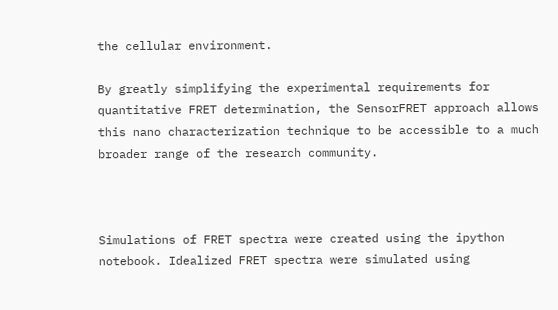the cellular environment.

By greatly simplifying the experimental requirements for quantitative FRET determination, the SensorFRET approach allows this nano characterization technique to be accessible to a much broader range of the research community.



Simulations of FRET spectra were created using the ipython notebook. Idealized FRET spectra were simulated using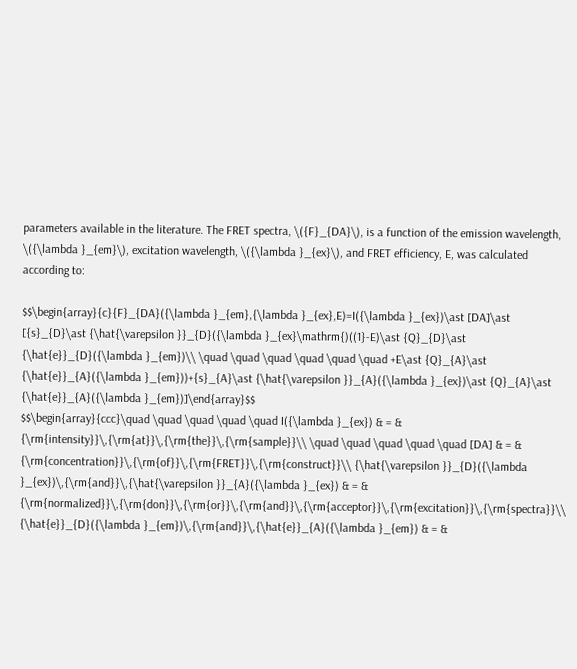parameters available in the literature. The FRET spectra, \({F}_{DA}\), is a function of the emission wavelength, \({\lambda }_{em}\), excitation wavelength, \({\lambda }_{ex}\), and FRET efficiency, E, was calculated according to:

$$\begin{array}{c}{F}_{DA}({\lambda }_{em},{\lambda }_{ex},E)=I({\lambda }_{ex})\ast [DA]\ast [{s}_{D}\ast {\hat{\varepsilon }}_{D}({\lambda }_{ex}\mathrm{)((1}-E)\ast {Q}_{D}\ast {\hat{e}}_{D}({\lambda }_{em})\\ \quad \quad \quad \quad \quad \quad +E\ast {Q}_{A}\ast {\hat{e}}_{A}({\lambda }_{em}))+{s}_{A}\ast {\hat{\varepsilon }}_{A}({\lambda }_{ex})\ast {Q}_{A}\ast {\hat{e}}_{A}({\lambda }_{em})]\end{array}$$
$$\begin{array}{ccc}\quad \quad \quad \quad \quad I({\lambda }_{ex}) & = & {\rm{intensity}}\,{\rm{at}}\,{\rm{the}}\,{\rm{sample}}\\ \quad \quad \quad \quad \quad [DA] & = & {\rm{concentration}}\,{\rm{of}}\,{\rm{FRET}}\,{\rm{construct}}\\ {\hat{\varepsilon }}_{D}({\lambda }_{ex})\,{\rm{and}}\,{\hat{\varepsilon }}_{A}({\lambda }_{ex}) & = & {\rm{normalized}}\,{\rm{don}}\,{\rm{or}}\,{\rm{and}}\,{\rm{acceptor}}\,{\rm{excitation}}\,{\rm{spectra}}\\ {\hat{e}}_{D}({\lambda }_{em})\,{\rm{and}}\,{\hat{e}}_{A}({\lambda }_{em}) & = &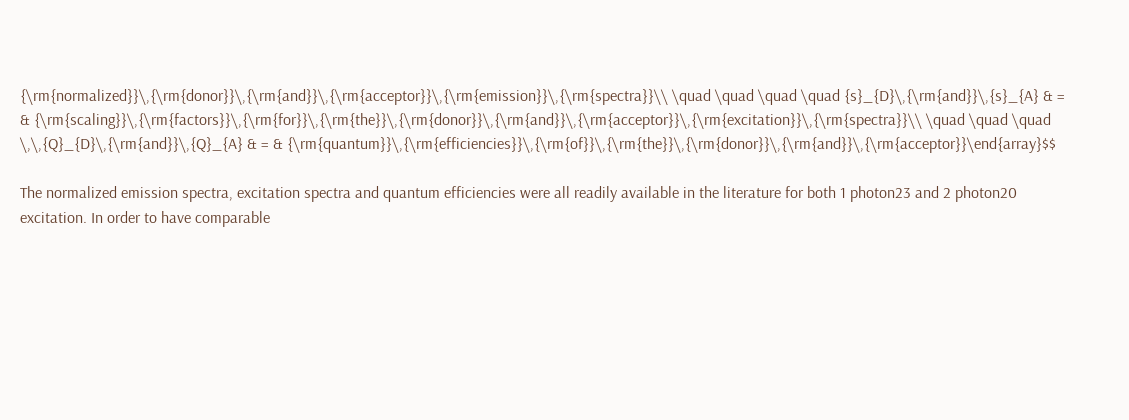{\rm{normalized}}\,{\rm{donor}}\,{\rm{and}}\,{\rm{acceptor}}\,{\rm{emission}}\,{\rm{spectra}}\\ \quad \quad \quad \quad {s}_{D}\,{\rm{and}}\,{s}_{A} & = & {\rm{scaling}}\,{\rm{factors}}\,{\rm{for}}\,{\rm{the}}\,{\rm{donor}}\,{\rm{and}}\,{\rm{acceptor}}\,{\rm{excitation}}\,{\rm{spectra}}\\ \quad \quad \quad \,\,{Q}_{D}\,{\rm{and}}\,{Q}_{A} & = & {\rm{quantum}}\,{\rm{efficiencies}}\,{\rm{of}}\,{\rm{the}}\,{\rm{donor}}\,{\rm{and}}\,{\rm{acceptor}}\end{array}$$

The normalized emission spectra, excitation spectra and quantum efficiencies were all readily available in the literature for both 1 photon23 and 2 photon20 excitation. In order to have comparable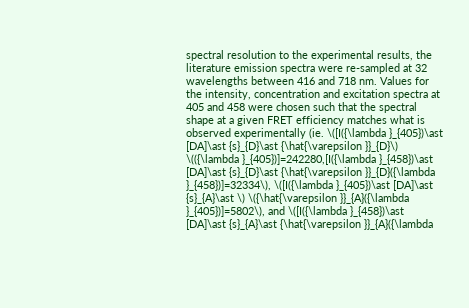spectral resolution to the experimental results, the literature emission spectra were re-sampled at 32 wavelengths between 416 and 718 nm. Values for the intensity, concentration and excitation spectra at 405 and 458 were chosen such that the spectral shape at a given FRET efficiency matches what is observed experimentally (ie. \([I({\lambda }_{405})\ast [DA]\ast {s}_{D}\ast {\hat{\varepsilon }}_{D}\) \(({\lambda }_{405})]=242280,[I({\lambda }_{458})\ast [DA]\ast {s}_{D}\ast {\hat{\varepsilon }}_{D}({\lambda }_{458})]=32334\), \([I({\lambda }_{405})\ast [DA]\ast {s}_{A}\ast \) \({\hat{\varepsilon }}_{A}({\lambda }_{405})]=5802\), and \([I({\lambda }_{458})\ast [DA]\ast {s}_{A}\ast {\hat{\varepsilon }}_{A}({\lambda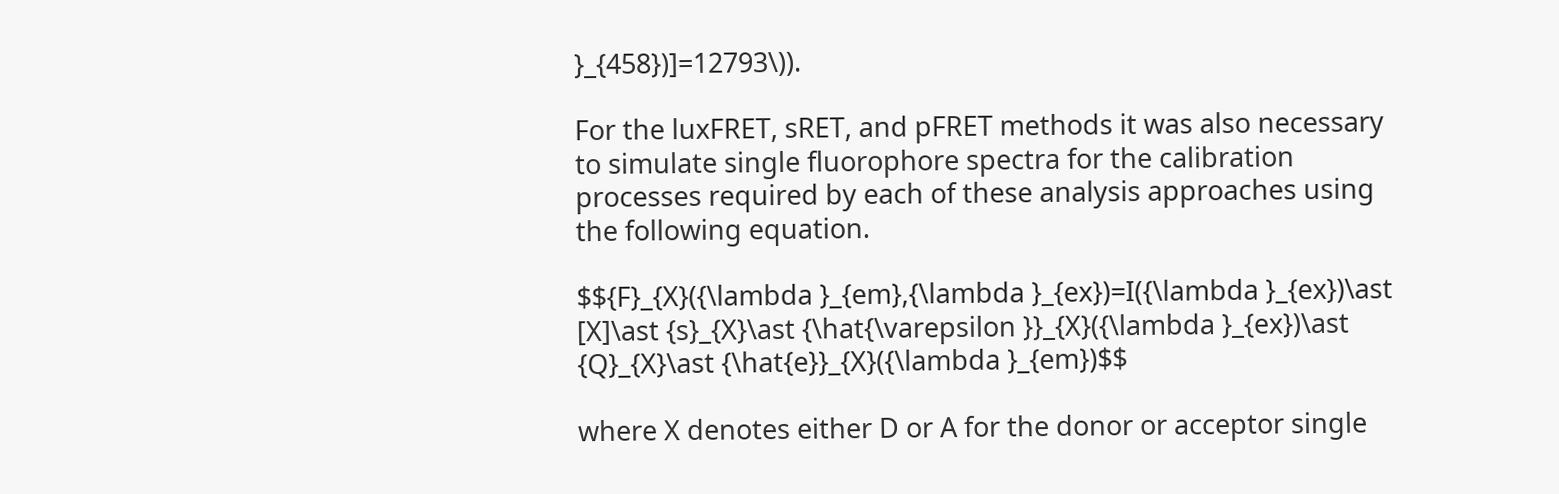}_{458})]=12793\)).

For the luxFRET, sRET, and pFRET methods it was also necessary to simulate single fluorophore spectra for the calibration processes required by each of these analysis approaches using the following equation.

$${F}_{X}({\lambda }_{em},{\lambda }_{ex})=I({\lambda }_{ex})\ast [X]\ast {s}_{X}\ast {\hat{\varepsilon }}_{X}({\lambda }_{ex})\ast {Q}_{X}\ast {\hat{e}}_{X}({\lambda }_{em})$$

where X denotes either D or A for the donor or acceptor single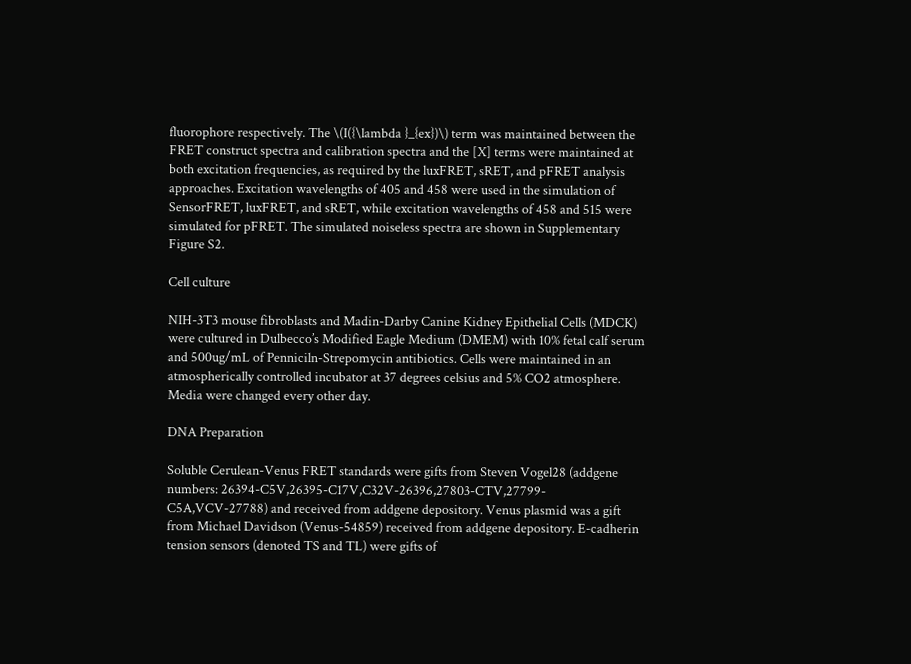fluorophore respectively. The \(I({\lambda }_{ex})\) term was maintained between the FRET construct spectra and calibration spectra and the [X] terms were maintained at both excitation frequencies, as required by the luxFRET, sRET, and pFRET analysis approaches. Excitation wavelengths of 405 and 458 were used in the simulation of SensorFRET, luxFRET, and sRET, while excitation wavelengths of 458 and 515 were simulated for pFRET. The simulated noiseless spectra are shown in Supplementary Figure S2.

Cell culture

NIH-3T3 mouse fibroblasts and Madin-Darby Canine Kidney Epithelial Cells (MDCK) were cultured in Dulbecco’s Modified Eagle Medium (DMEM) with 10% fetal calf serum and 500ug/mL of Penniciln-Strepomycin antibiotics. Cells were maintained in an atmospherically controlled incubator at 37 degrees celsius and 5% CO2 atmosphere. Media were changed every other day.

DNA Preparation

Soluble Cerulean-Venus FRET standards were gifts from Steven Vogel28 (addgene numbers: 26394-C5V,26395-C17V,C32V-26396,27803-CTV,27799-C5A,VCV-27788) and received from addgene depository. Venus plasmid was a gift from Michael Davidson (Venus-54859) received from addgene depository. E-cadherin tension sensors (denoted TS and TL) were gifts of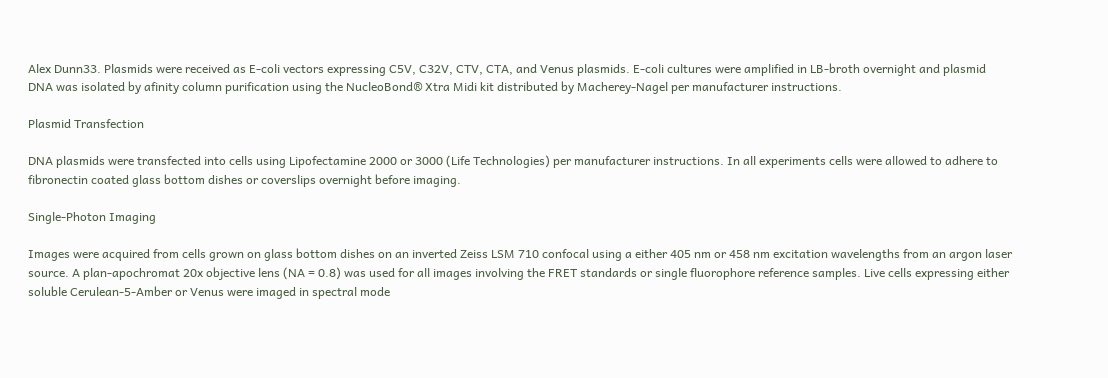Alex Dunn33. Plasmids were received as E-coli vectors expressing C5V, C32V, CTV, CTA, and Venus plasmids. E-coli cultures were amplified in LB-broth overnight and plasmid DNA was isolated by afinity column purification using the NucleoBond® Xtra Midi kit distributed by Macherey-Nagel per manufacturer instructions.

Plasmid Transfection

DNA plasmids were transfected into cells using Lipofectamine 2000 or 3000 (Life Technologies) per manufacturer instructions. In all experiments cells were allowed to adhere to fibronectin coated glass bottom dishes or coverslips overnight before imaging.

Single-Photon Imaging

Images were acquired from cells grown on glass bottom dishes on an inverted Zeiss LSM 710 confocal using a either 405 nm or 458 nm excitation wavelengths from an argon laser source. A plan-apochromat 20x objective lens (NA = 0.8) was used for all images involving the FRET standards or single fluorophore reference samples. Live cells expressing either soluble Cerulean-5-Amber or Venus were imaged in spectral mode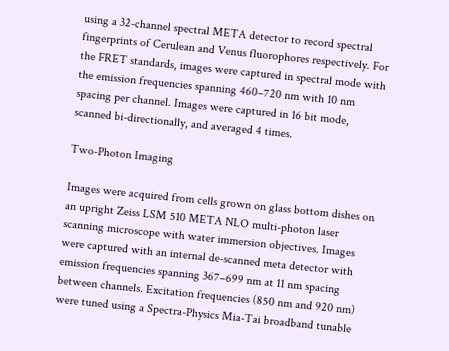using a 32-channel spectral META detector to record spectral fingerprints of Cerulean and Venus fluorophores respectively. For the FRET standards, images were captured in spectral mode with the emission frequencies spanning 460–720 nm with 10 nm spacing per channel. Images were captured in 16 bit mode, scanned bi-directionally, and averaged 4 times.

Two-Photon Imaging

Images were acquired from cells grown on glass bottom dishes on an upright Zeiss LSM 510 META NLO multi-photon laser scanning microscope with water immersion objectives. Images were captured with an internal de-scanned meta detector with emission frequencies spanning 367–699 nm at 11 nm spacing between channels. Excitation frequencies (850 nm and 920 nm) were tuned using a Spectra-Physics Mia-Tai broadband tunable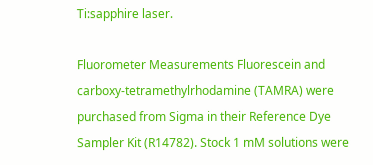Ti:sapphire laser.

Fluorometer Measurements Fluorescein and carboxy-tetramethylrhodamine (TAMRA) were purchased from Sigma in their Reference Dye Sampler Kit (R14782). Stock 1 mM solutions were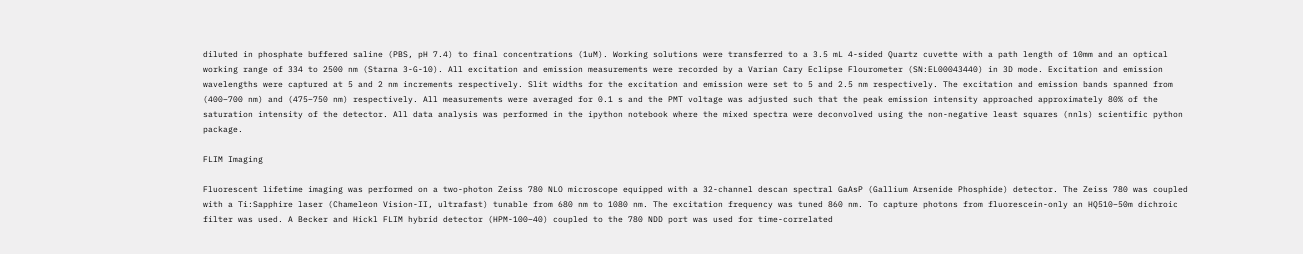diluted in phosphate buffered saline (PBS, pH 7.4) to final concentrations (1uM). Working solutions were transferred to a 3.5 mL 4-sided Quartz cuvette with a path length of 10mm and an optical working range of 334 to 2500 nm (Starna 3-G-10). All excitation and emission measurements were recorded by a Varian Cary Eclipse Flourometer (SN:EL00043440) in 3D mode. Excitation and emission wavelengths were captured at 5 and 2 nm increments respectively. Slit widths for the excitation and emission were set to 5 and 2.5 nm respectively. The excitation and emission bands spanned from (400–700 nm) and (475–750 nm) respectively. All measurements were averaged for 0.1 s and the PMT voltage was adjusted such that the peak emission intensity approached approximately 80% of the saturation intensity of the detector. All data analysis was performed in the ipython notebook where the mixed spectra were deconvolved using the non-negative least squares (nnls) scientific python package.

FLIM Imaging

Fluorescent lifetime imaging was performed on a two-photon Zeiss 780 NLO microscope equipped with a 32-channel descan spectral GaAsP (Gallium Arsenide Phosphide) detector. The Zeiss 780 was coupled with a Ti:Sapphire laser (Chameleon Vision-II, ultrafast) tunable from 680 nm to 1080 nm. The excitation frequency was tuned 860 nm. To capture photons from fluorescein-only an HQ510–50m dichroic filter was used. A Becker and Hickl FLIM hybrid detector (HPM-100–40) coupled to the 780 NDD port was used for time-correlated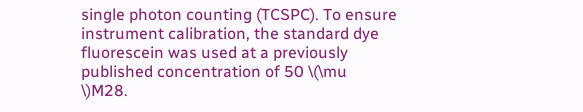single photon counting (TCSPC). To ensure instrument calibration, the standard dye fluorescein was used at a previously published concentration of 50 \(\mu \)M28.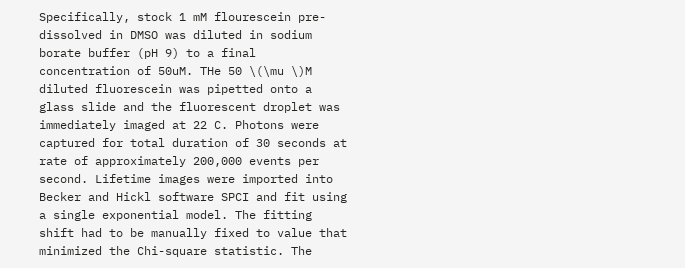Specifically, stock 1 mM flourescein pre-dissolved in DMSO was diluted in sodium borate buffer (pH 9) to a final concentration of 50uM. THe 50 \(\mu \)M diluted fluorescein was pipetted onto a glass slide and the fluorescent droplet was immediately imaged at 22 C. Photons were captured for total duration of 30 seconds at rate of approximately 200,000 events per second. Lifetime images were imported into Becker and Hickl software SPCI and fit using a single exponential model. The fitting shift had to be manually fixed to value that minimized the Chi-square statistic. The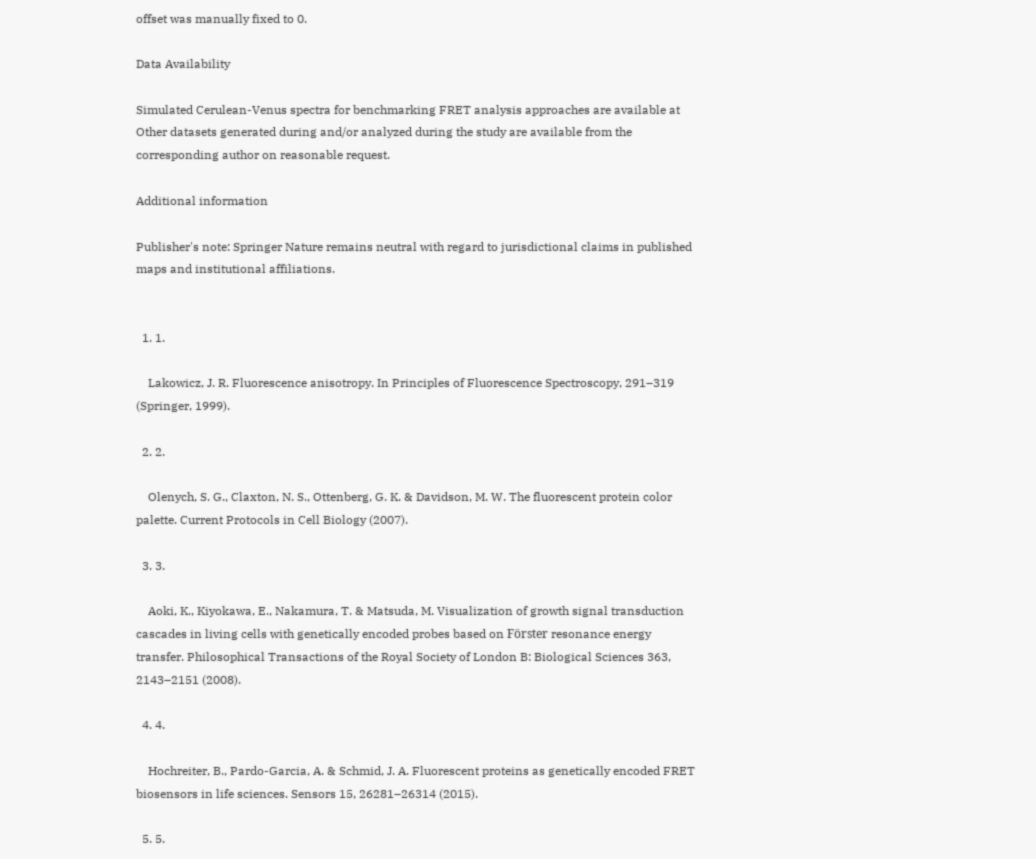offset was manually fixed to 0.

Data Availability

Simulated Cerulean-Venus spectra for benchmarking FRET analysis approaches are available at Other datasets generated during and/or analyzed during the study are available from the corresponding author on reasonable request.

Additional information

Publisher's note: Springer Nature remains neutral with regard to jurisdictional claims in published maps and institutional affiliations.


  1. 1.

    Lakowicz, J. R. Fluorescence anisotropy. In Principles of Fluorescence Spectroscopy, 291–319 (Springer, 1999).

  2. 2.

    Olenych, S. G., Claxton, N. S., Ottenberg, G. K. & Davidson, M. W. The fluorescent protein color palette. Current Protocols in Cell Biology (2007).

  3. 3.

    Aoki, K., Kiyokawa, E., Nakamura, T. & Matsuda, M. Visualization of growth signal transduction cascades in living cells with genetically encoded probes based on Förster resonance energy transfer. Philosophical Transactions of the Royal Society of London B: Biological Sciences 363, 2143–2151 (2008).

  4. 4.

    Hochreiter, B., Pardo-Garcia, A. & Schmid, J. A. Fluorescent proteins as genetically encoded FRET biosensors in life sciences. Sensors 15, 26281–26314 (2015).

  5. 5.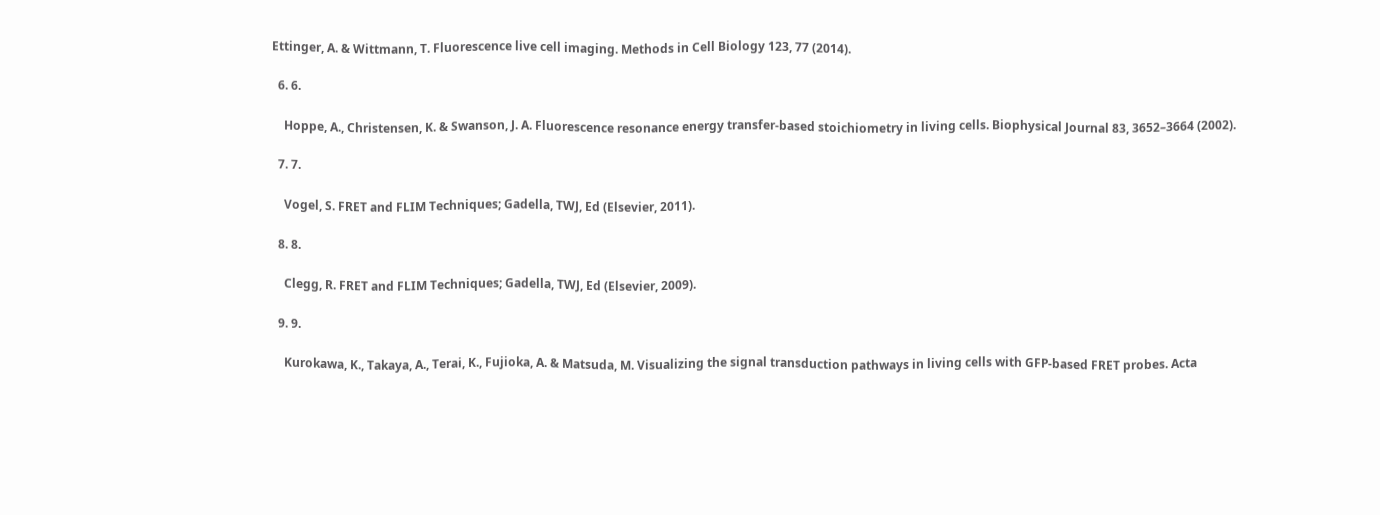Ettinger, A. & Wittmann, T. Fluorescence live cell imaging. Methods in Cell Biology 123, 77 (2014).

  6. 6.

    Hoppe, A., Christensen, K. & Swanson, J. A. Fluorescence resonance energy transfer-based stoichiometry in living cells. Biophysical Journal 83, 3652–3664 (2002).

  7. 7.

    Vogel, S. FRET and FLIM Techniques; Gadella, TWJ, Ed (Elsevier, 2011).

  8. 8.

    Clegg, R. FRET and FLIM Techniques; Gadella, TWJ, Ed (Elsevier, 2009).

  9. 9.

    Kurokawa, K., Takaya, A., Terai, K., Fujioka, A. & Matsuda, M. Visualizing the signal transduction pathways in living cells with GFP-based FRET probes. Acta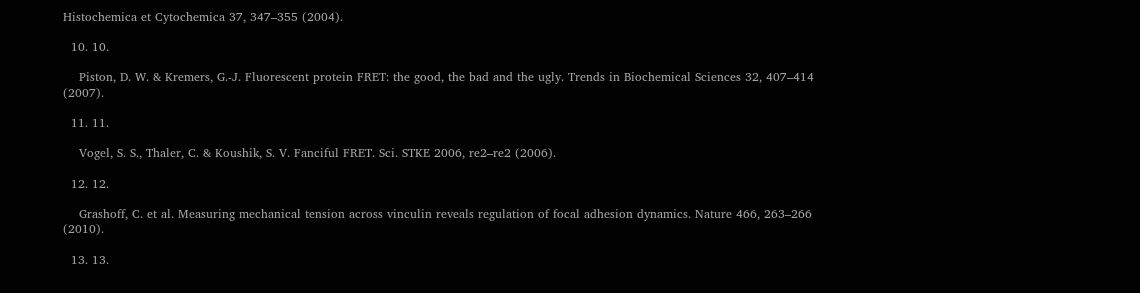Histochemica et Cytochemica 37, 347–355 (2004).

  10. 10.

    Piston, D. W. & Kremers, G.-J. Fluorescent protein FRET: the good, the bad and the ugly. Trends in Biochemical Sciences 32, 407–414 (2007).

  11. 11.

    Vogel, S. S., Thaler, C. & Koushik, S. V. Fanciful FRET. Sci. STKE 2006, re2–re2 (2006).

  12. 12.

    Grashoff, C. et al. Measuring mechanical tension across vinculin reveals regulation of focal adhesion dynamics. Nature 466, 263–266 (2010).

  13. 13.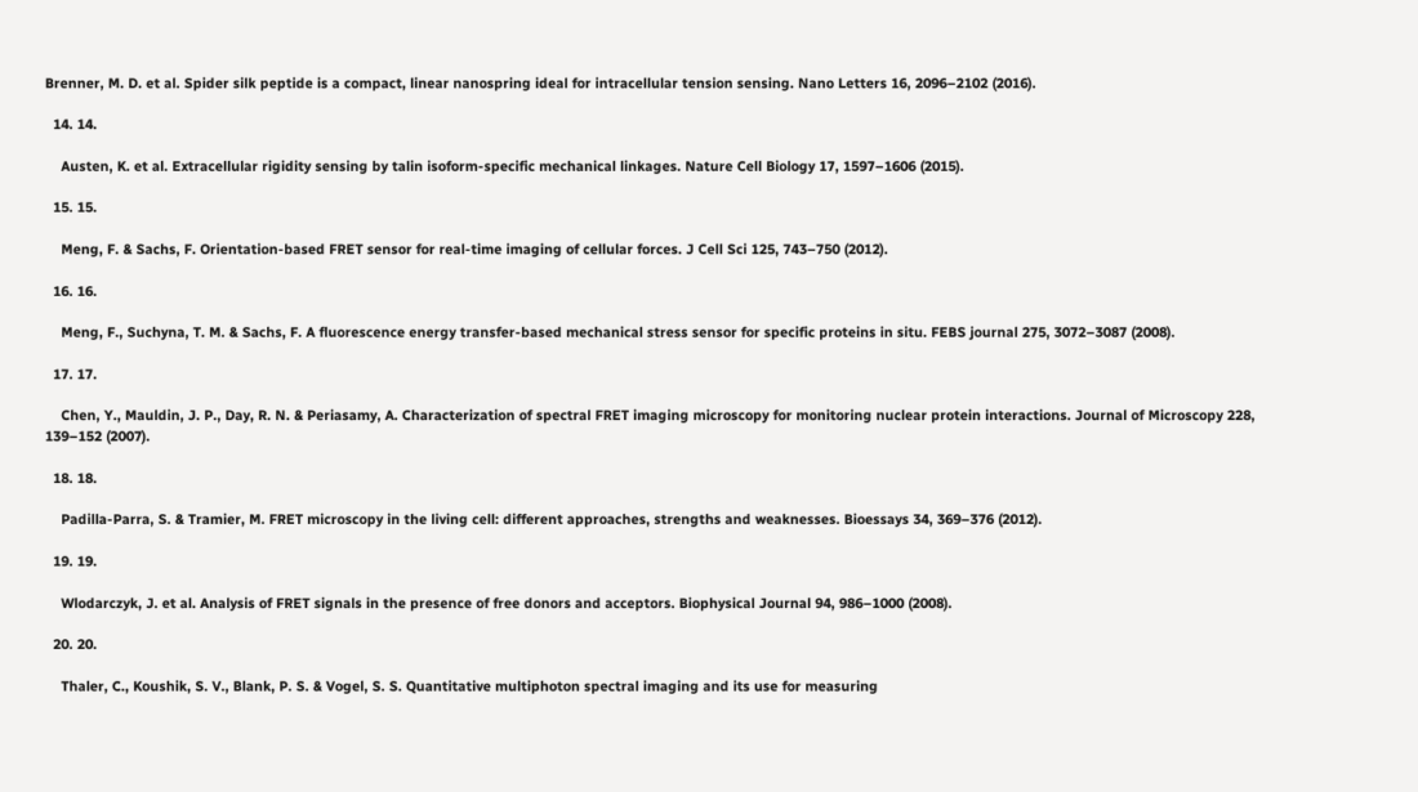Brenner, M. D. et al. Spider silk peptide is a compact, linear nanospring ideal for intracellular tension sensing. Nano Letters 16, 2096–2102 (2016).

  14. 14.

    Austen, K. et al. Extracellular rigidity sensing by talin isoform-specific mechanical linkages. Nature Cell Biology 17, 1597–1606 (2015).

  15. 15.

    Meng, F. & Sachs, F. Orientation-based FRET sensor for real-time imaging of cellular forces. J Cell Sci 125, 743–750 (2012).

  16. 16.

    Meng, F., Suchyna, T. M. & Sachs, F. A fluorescence energy transfer-based mechanical stress sensor for specific proteins in situ. FEBS journal 275, 3072–3087 (2008).

  17. 17.

    Chen, Y., Mauldin, J. P., Day, R. N. & Periasamy, A. Characterization of spectral FRET imaging microscopy for monitoring nuclear protein interactions. Journal of Microscopy 228, 139–152 (2007).

  18. 18.

    Padilla-Parra, S. & Tramier, M. FRET microscopy in the living cell: different approaches, strengths and weaknesses. Bioessays 34, 369–376 (2012).

  19. 19.

    Wlodarczyk, J. et al. Analysis of FRET signals in the presence of free donors and acceptors. Biophysical Journal 94, 986–1000 (2008).

  20. 20.

    Thaler, C., Koushik, S. V., Blank, P. S. & Vogel, S. S. Quantitative multiphoton spectral imaging and its use for measuring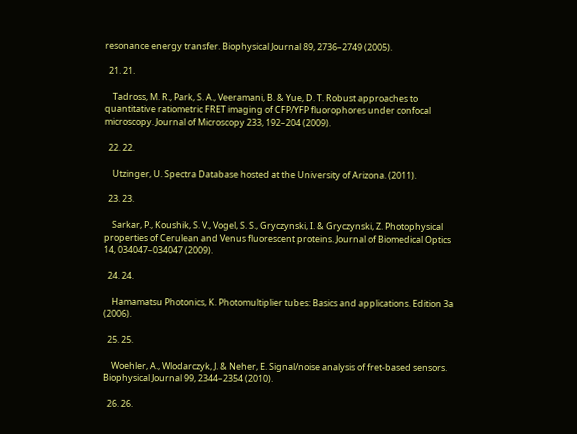resonance energy transfer. Biophysical Journal 89, 2736–2749 (2005).

  21. 21.

    Tadross, M. R., Park, S. A., Veeramani, B. & Yue, D. T. Robust approaches to quantitative ratiometric FRET imaging of CFP/YFP fluorophores under confocal microscopy. Journal of Microscopy 233, 192–204 (2009).

  22. 22.

    Utzinger, U. Spectra Database hosted at the University of Arizona. (2011).

  23. 23.

    Sarkar, P., Koushik, S. V., Vogel, S. S., Gryczynski, I. & Gryczynski, Z. Photophysical properties of Cerulean and Venus fluorescent proteins. Journal of Biomedical Optics 14, 034047–034047 (2009).

  24. 24.

    Hamamatsu Photonics, K. Photomultiplier tubes: Basics and applications. Edition 3a (2006).

  25. 25.

    Woehler, A., Wlodarczyk, J. & Neher, E. Signal/noise analysis of fret-based sensors. Biophysical Journal 99, 2344–2354 (2010).

  26. 26.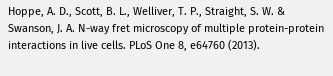Hoppe, A. D., Scott, B. L., Welliver, T. P., Straight, S. W. & Swanson, J. A. N-way fret microscopy of multiple protein-protein interactions in live cells. PLoS One 8, e64760 (2013).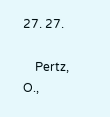27. 27.

    Pertz, O.,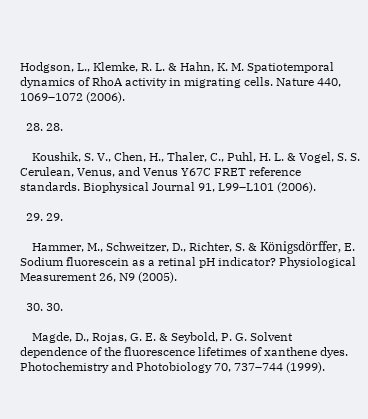Hodgson, L., Klemke, R. L. & Hahn, K. M. Spatiotemporal dynamics of RhoA activity in migrating cells. Nature 440, 1069–1072 (2006).

  28. 28.

    Koushik, S. V., Chen, H., Thaler, C., Puhl, H. L. & Vogel, S. S. Cerulean, Venus, and Venus Y67C FRET reference standards. Biophysical Journal 91, L99–L101 (2006).

  29. 29.

    Hammer, M., Schweitzer, D., Richter, S. & Königsdörffer, E. Sodium fluorescein as a retinal pH indicator? Physiological Measurement 26, N9 (2005).

  30. 30.

    Magde, D., Rojas, G. E. & Seybold, P. G. Solvent dependence of the fluorescence lifetimes of xanthene dyes. Photochemistry and Photobiology 70, 737–744 (1999).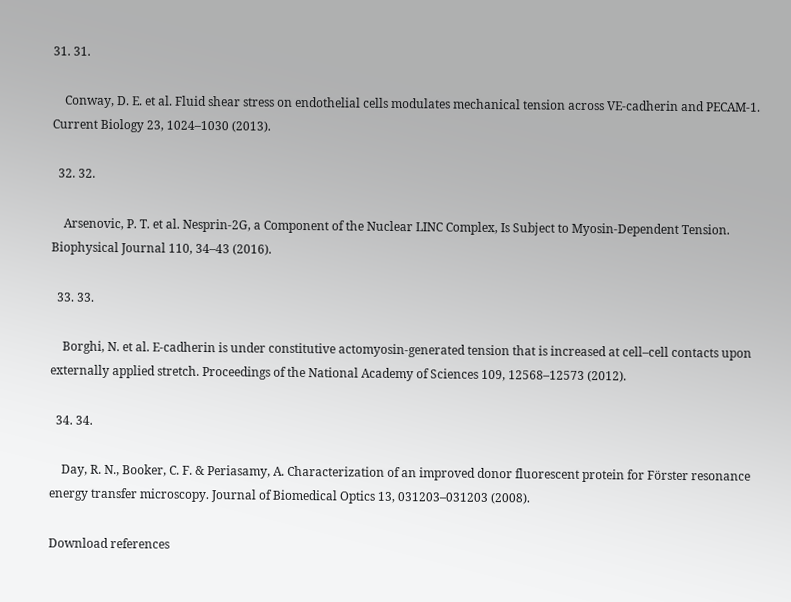31. 31.

    Conway, D. E. et al. Fluid shear stress on endothelial cells modulates mechanical tension across VE-cadherin and PECAM-1. Current Biology 23, 1024–1030 (2013).

  32. 32.

    Arsenovic, P. T. et al. Nesprin-2G, a Component of the Nuclear LINC Complex, Is Subject to Myosin-Dependent Tension. Biophysical Journal 110, 34–43 (2016).

  33. 33.

    Borghi, N. et al. E-cadherin is under constitutive actomyosin-generated tension that is increased at cell–cell contacts upon externally applied stretch. Proceedings of the National Academy of Sciences 109, 12568–12573 (2012).

  34. 34.

    Day, R. N., Booker, C. F. & Periasamy, A. Characterization of an improved donor fluorescent protein for Förster resonance energy transfer microscopy. Journal of Biomedical Optics 13, 031203–031203 (2008).

Download references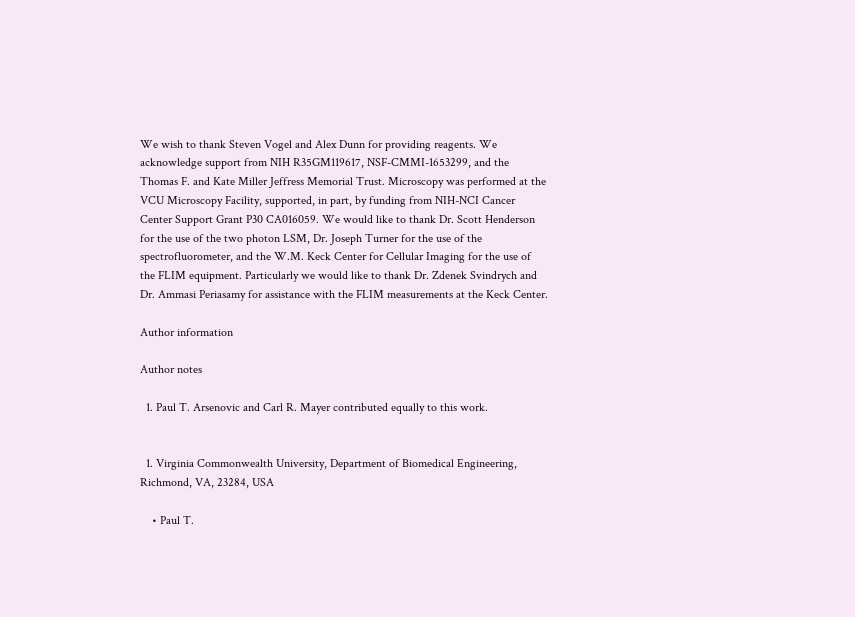We wish to thank Steven Vogel and Alex Dunn for providing reagents. We acknowledge support from NIH R35GM119617, NSF-CMMI-1653299, and the Thomas F. and Kate Miller Jeffress Memorial Trust. Microscopy was performed at the VCU Microscopy Facility, supported, in part, by funding from NIH-NCI Cancer Center Support Grant P30 CA016059. We would like to thank Dr. Scott Henderson for the use of the two photon LSM, Dr. Joseph Turner for the use of the spectrofluorometer, and the W.M. Keck Center for Cellular Imaging for the use of the FLIM equipment. Particularly we would like to thank Dr. Zdenek Svindrych and Dr. Ammasi Periasamy for assistance with the FLIM measurements at the Keck Center.

Author information

Author notes

  1. Paul T. Arsenovic and Carl R. Mayer contributed equally to this work.


  1. Virginia Commonwealth University, Department of Biomedical Engineering, Richmond, VA, 23284, USA

    • Paul T.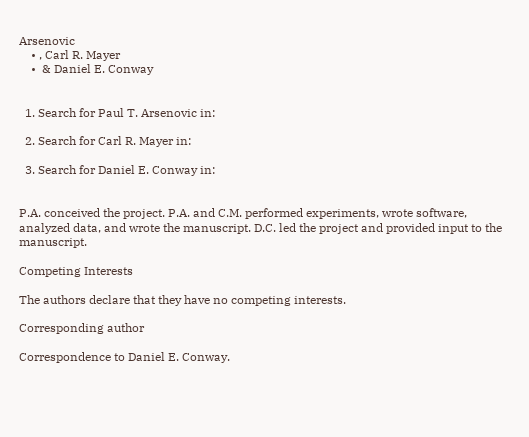Arsenovic
    • , Carl R. Mayer
    •  & Daniel E. Conway


  1. Search for Paul T. Arsenovic in:

  2. Search for Carl R. Mayer in:

  3. Search for Daniel E. Conway in:


P.A. conceived the project. P.A. and C.M. performed experiments, wrote software, analyzed data, and wrote the manuscript. D.C. led the project and provided input to the manuscript.

Competing Interests

The authors declare that they have no competing interests.

Corresponding author

Correspondence to Daniel E. Conway.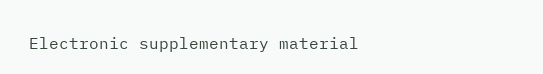Electronic supplementary material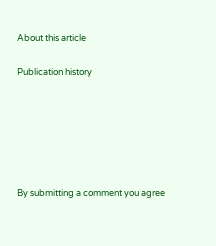About this article

Publication history






By submitting a comment you agree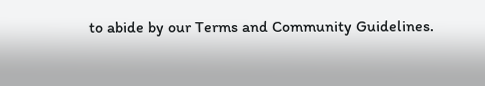to abide by our Terms and Community Guidelines.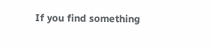If you find something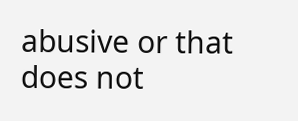abusive or that does not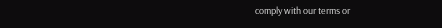comply with our terms or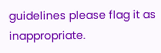guidelines please flag it as inappropriate.